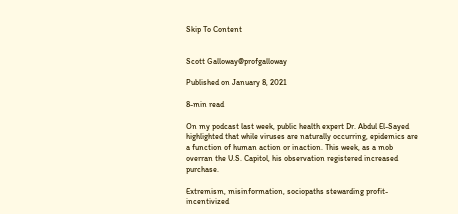Skip To Content


Scott Galloway@profgalloway

Published on January 8, 2021

8-min read

On my podcast last week, public health expert Dr. Abdul El-Sayed highlighted that while viruses are naturally occurring, epidemics are a function of human action or inaction. This week, as a mob overran the U.S. Capitol, his observation registered increased purchase.

Extremism, misinformation, sociopaths stewarding profit-incentivized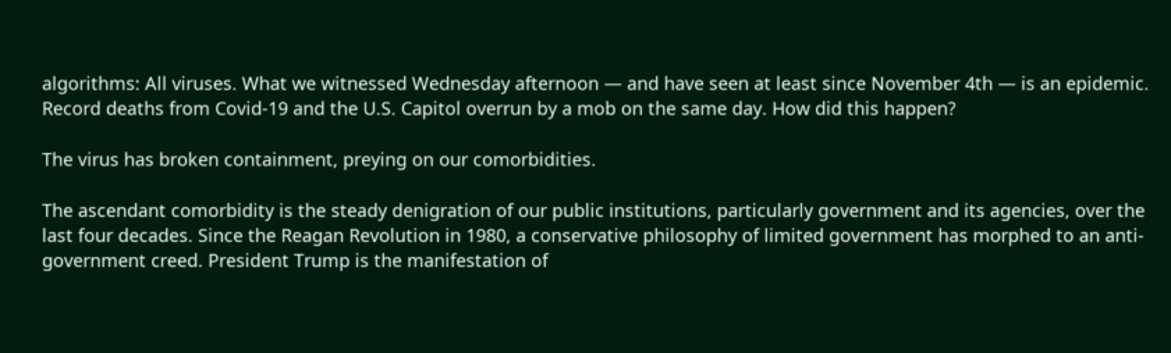algorithms: All viruses. What we witnessed Wednesday afternoon — and have seen at least since November 4th — is an epidemic. Record deaths from Covid-19 and the U.S. Capitol overrun by a mob on the same day. How did this happen?

The virus has broken containment, preying on our comorbidities.

The ascendant comorbidity is the steady denigration of our public institutions, particularly government and its agencies, over the last four decades. Since the Reagan Revolution in 1980, a conservative philosophy of limited government has morphed to an anti-government creed. President Trump is the manifestation of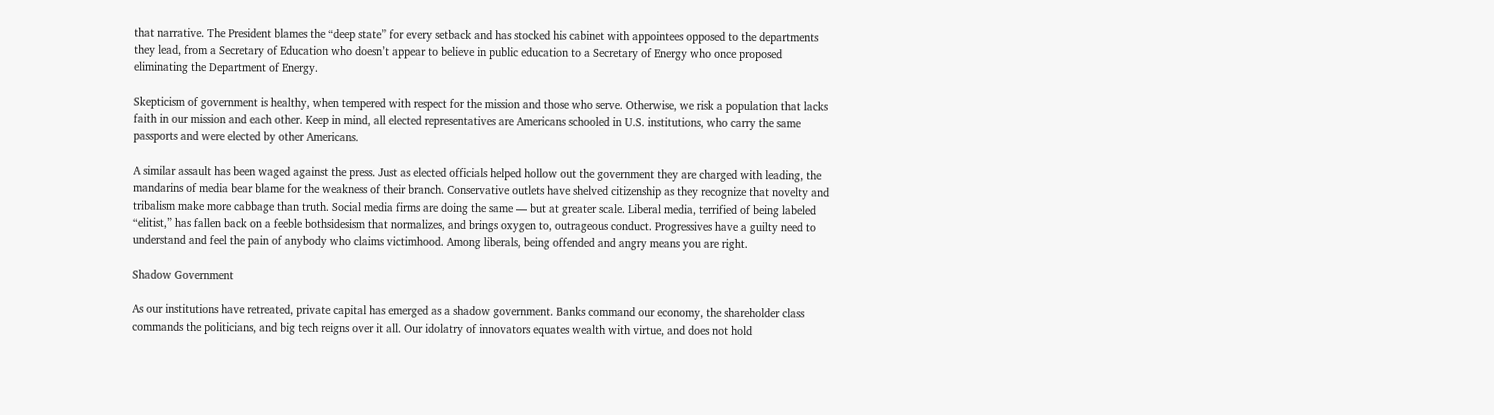that narrative. The President blames the “deep state” for every setback and has stocked his cabinet with appointees opposed to the departments they lead, from a Secretary of Education who doesn’t appear to believe in public education to a Secretary of Energy who once proposed eliminating the Department of Energy.

Skepticism of government is healthy, when tempered with respect for the mission and those who serve. Otherwise, we risk a population that lacks faith in our mission and each other. Keep in mind, all elected representatives are Americans schooled in U.S. institutions, who carry the same passports and were elected by other Americans.

A similar assault has been waged against the press. Just as elected officials helped hollow out the government they are charged with leading, the mandarins of media bear blame for the weakness of their branch. Conservative outlets have shelved citizenship as they recognize that novelty and tribalism make more cabbage than truth. Social media firms are doing the same — but at greater scale. Liberal media, terrified of being labeled “elitist,” has fallen back on a feeble bothsidesism that normalizes, and brings oxygen to, outrageous conduct. Progressives have a guilty need to understand and feel the pain of anybody who claims victimhood. Among liberals, being offended and angry means you are right.

Shadow Government

As our institutions have retreated, private capital has emerged as a shadow government. Banks command our economy, the shareholder class commands the politicians, and big tech reigns over it all. Our idolatry of innovators equates wealth with virtue, and does not hold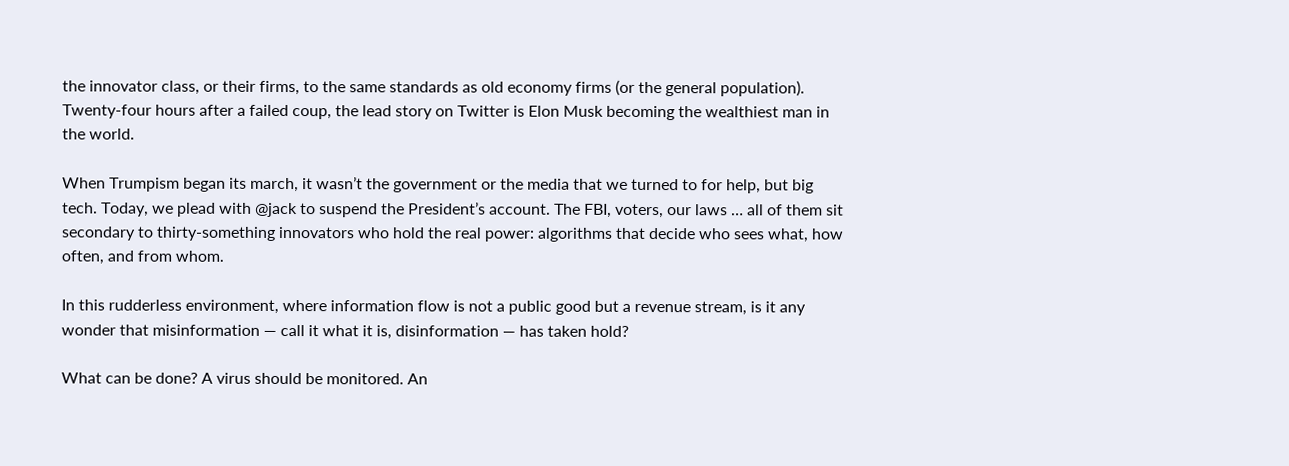the innovator class, or their firms, to the same standards as old economy firms (or the general population). Twenty-four hours after a failed coup, the lead story on Twitter is Elon Musk becoming the wealthiest man in the world.

When Trumpism began its march, it wasn’t the government or the media that we turned to for help, but big tech. Today, we plead with @jack to suspend the President’s account. The FBI, voters, our laws … all of them sit secondary to thirty-something innovators who hold the real power: algorithms that decide who sees what, how often, and from whom.

In this rudderless environment, where information flow is not a public good but a revenue stream, is it any wonder that misinformation — call it what it is, disinformation — has taken hold?

What can be done? A virus should be monitored. An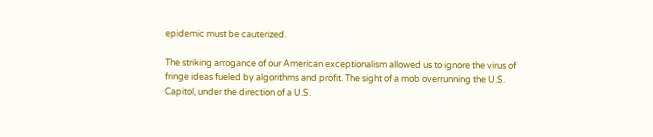epidemic must be cauterized.

The striking arrogance of our American exceptionalism allowed us to ignore the virus of fringe ideas fueled by algorithms and profit. The sight of a mob overrunning the U.S. Capitol, under the direction of a U.S.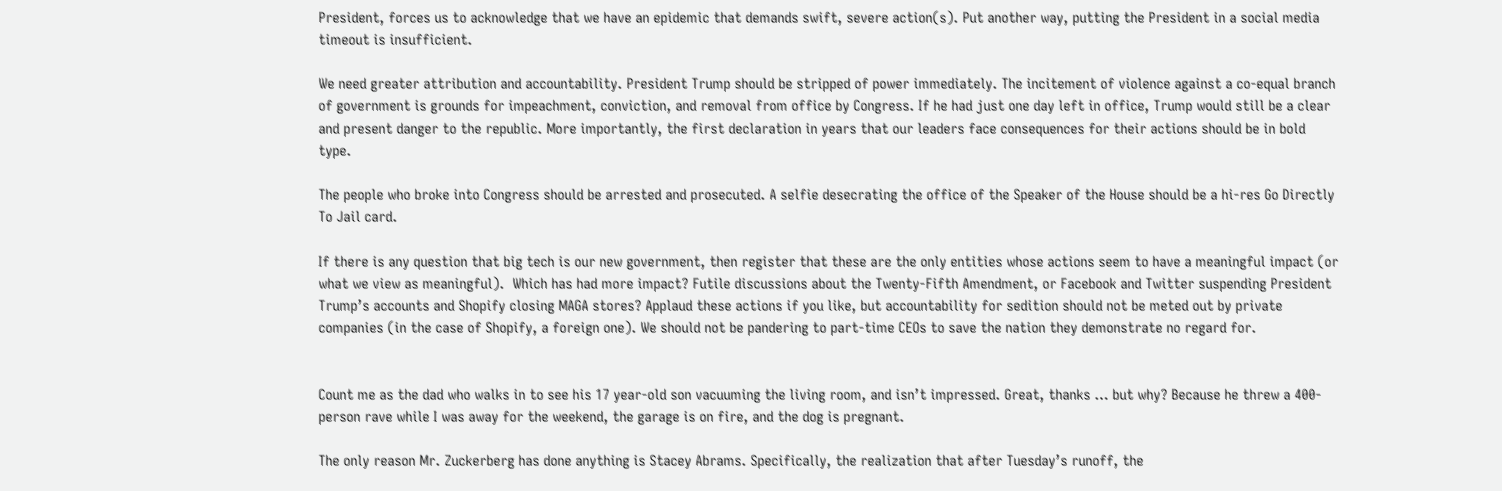President, forces us to acknowledge that we have an epidemic that demands swift, severe action(s). Put another way, putting the President in a social media timeout is insufficient.

We need greater attribution and accountability. President Trump should be stripped of power immediately. The incitement of violence against a co-equal branch of government is grounds for impeachment, conviction, and removal from office by Congress. If he had just one day left in office, Trump would still be a clear and present danger to the republic. More importantly, the first declaration in years that our leaders face consequences for their actions should be in bold type.

The people who broke into Congress should be arrested and prosecuted. A selfie desecrating the office of the Speaker of the House should be a hi-res Go Directly To Jail card.

If there is any question that big tech is our new government, then register that these are the only entities whose actions seem to have a meaningful impact (or what we view as meaningful).  Which has had more impact? Futile discussions about the Twenty-Fifth Amendment, or Facebook and Twitter suspending President Trump’s accounts and Shopify closing MAGA stores? Applaud these actions if you like, but accountability for sedition should not be meted out by private companies (in the case of Shopify, a foreign one). We should not be pandering to part-time CEOs to save the nation they demonstrate no regard for.


Count me as the dad who walks in to see his 17 year-old son vacuuming the living room, and isn’t impressed. Great, thanks … but why? Because he threw a 400-person rave while I was away for the weekend, the garage is on fire, and the dog is pregnant.

The only reason Mr. Zuckerberg has done anything is Stacey Abrams. Specifically, the realization that after Tuesday’s runoff, the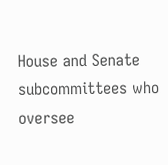House and Senate subcommittees who oversee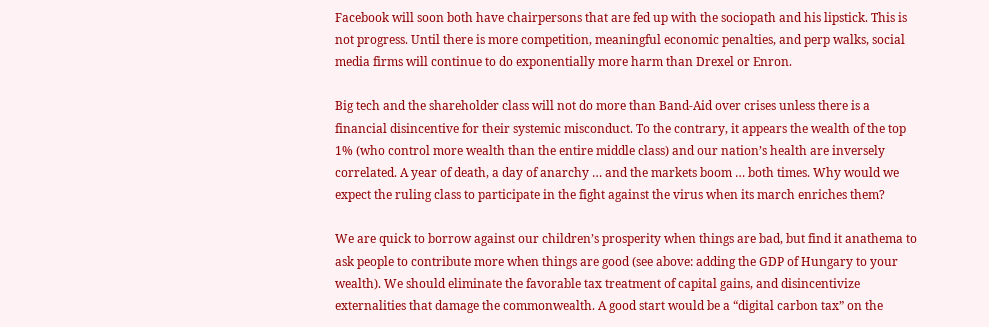Facebook will soon both have chairpersons that are fed up with the sociopath and his lipstick. This is not progress. Until there is more competition, meaningful economic penalties, and perp walks, social media firms will continue to do exponentially more harm than Drexel or Enron.

Big tech and the shareholder class will not do more than Band-Aid over crises unless there is a financial disincentive for their systemic misconduct. To the contrary, it appears the wealth of the top 1% (who control more wealth than the entire middle class) and our nation’s health are inversely correlated. A year of death, a day of anarchy … and the markets boom … both times. Why would we expect the ruling class to participate in the fight against the virus when its march enriches them?

We are quick to borrow against our children’s prosperity when things are bad, but find it anathema to ask people to contribute more when things are good (see above: adding the GDP of Hungary to your wealth). We should eliminate the favorable tax treatment of capital gains, and disincentivize externalities that damage the commonwealth. A good start would be a “digital carbon tax” on the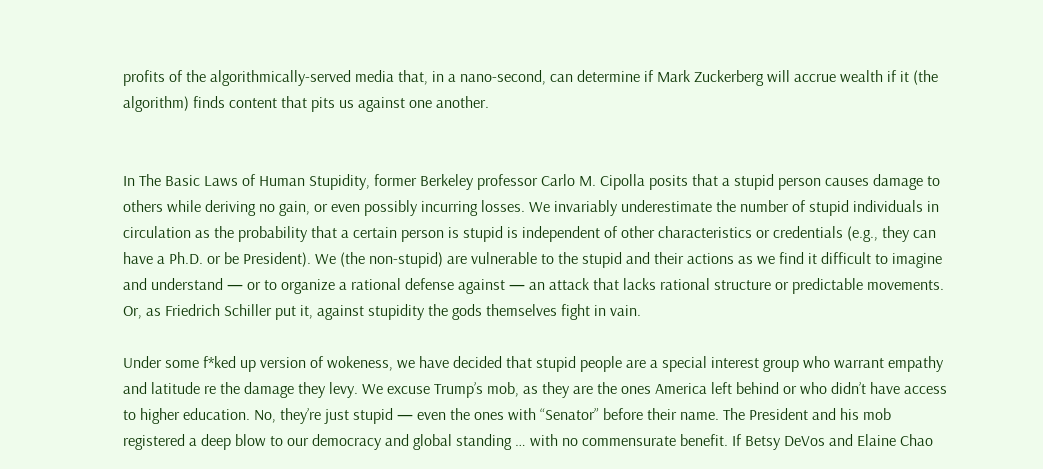profits of the algorithmically-served media that, in a nano-second, can determine if Mark Zuckerberg will accrue wealth if it (the algorithm) finds content that pits us against one another.


In The Basic Laws of Human Stupidity, former Berkeley professor Carlo M. Cipolla posits that a stupid person causes damage to others while deriving no gain, or even possibly incurring losses. We invariably underestimate the number of stupid individuals in circulation as the probability that a certain person is stupid is independent of other characteristics or credentials (e.g., they can have a Ph.D. or be President). We (the non-stupid) are vulnerable to the stupid and their actions as we find it difficult to imagine and understand — or to organize a rational defense against — an attack that lacks rational structure or predictable movements. Or, as Friedrich Schiller put it, against stupidity the gods themselves fight in vain.

Under some f*ked up version of wokeness, we have decided that stupid people are a special interest group who warrant empathy and latitude re the damage they levy. We excuse Trump’s mob, as they are the ones America left behind or who didn’t have access to higher education. No, they’re just stupid — even the ones with “Senator” before their name. The President and his mob registered a deep blow to our democracy and global standing … with no commensurate benefit. If Betsy DeVos and Elaine Chao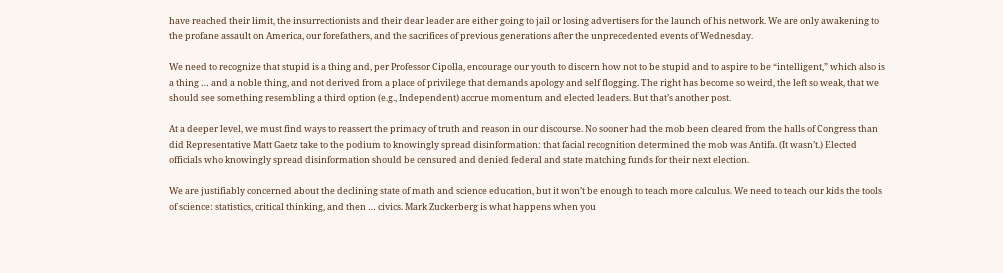have reached their limit, the insurrectionists and their dear leader are either going to jail or losing advertisers for the launch of his network. We are only awakening to the profane assault on America, our forefathers, and the sacrifices of previous generations after the unprecedented events of Wednesday.

We need to recognize that stupid is a thing and, per Professor Cipolla, encourage our youth to discern how not to be stupid and to aspire to be “intelligent,” which also is a thing … and a noble thing, and not derived from a place of privilege that demands apology and self flogging. The right has become so weird, the left so weak, that we should see something resembling a third option (e.g., Independent) accrue momentum and elected leaders. But that’s another post.

At a deeper level, we must find ways to reassert the primacy of truth and reason in our discourse. No sooner had the mob been cleared from the halls of Congress than did Representative Matt Gaetz take to the podium to knowingly spread disinformation: that facial recognition determined the mob was Antifa. (It wasn’t.) Elected officials who knowingly spread disinformation should be censured and denied federal and state matching funds for their next election.

We are justifiably concerned about the declining state of math and science education, but it won’t be enough to teach more calculus. We need to teach our kids the tools of science: statistics, critical thinking, and then … civics. Mark Zuckerberg is what happens when you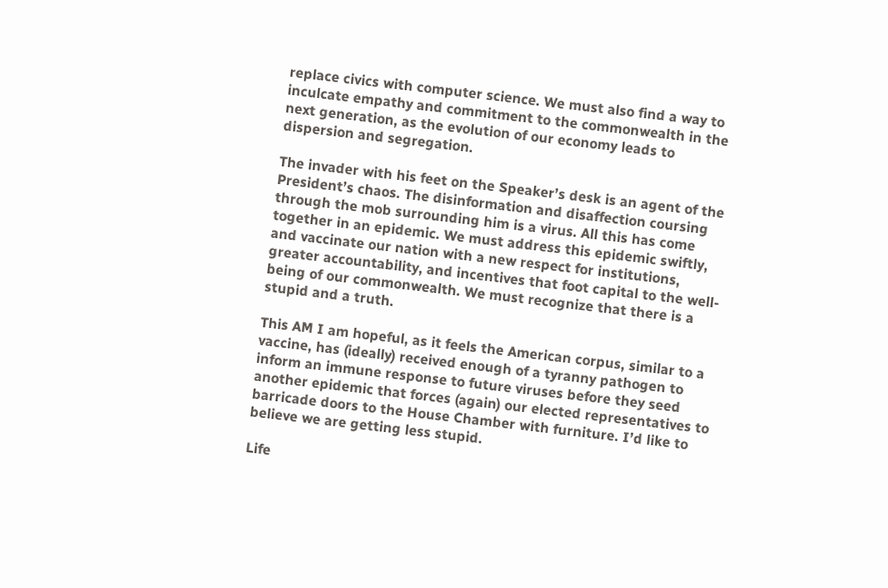replace civics with computer science. We must also find a way to inculcate empathy and commitment to the commonwealth in the next generation, as the evolution of our economy leads to dispersion and segregation.

The invader with his feet on the Speaker’s desk is an agent of the President’s chaos. The disinformation and disaffection coursing through the mob surrounding him is a virus. All this has come together in an epidemic. We must address this epidemic swiftly, and vaccinate our nation with a new respect for institutions, greater accountability, and incentives that foot capital to the well-being of our commonwealth. We must recognize that there is a stupid and a truth.

This AM I am hopeful, as it feels the American corpus, similar to a vaccine, has (ideally) received enough of a tyranny pathogen to inform an immune response to future viruses before they seed another epidemic that forces (again) our elected representatives to barricade doors to the House Chamber with furniture. I’d like to believe we are getting less stupid.

Life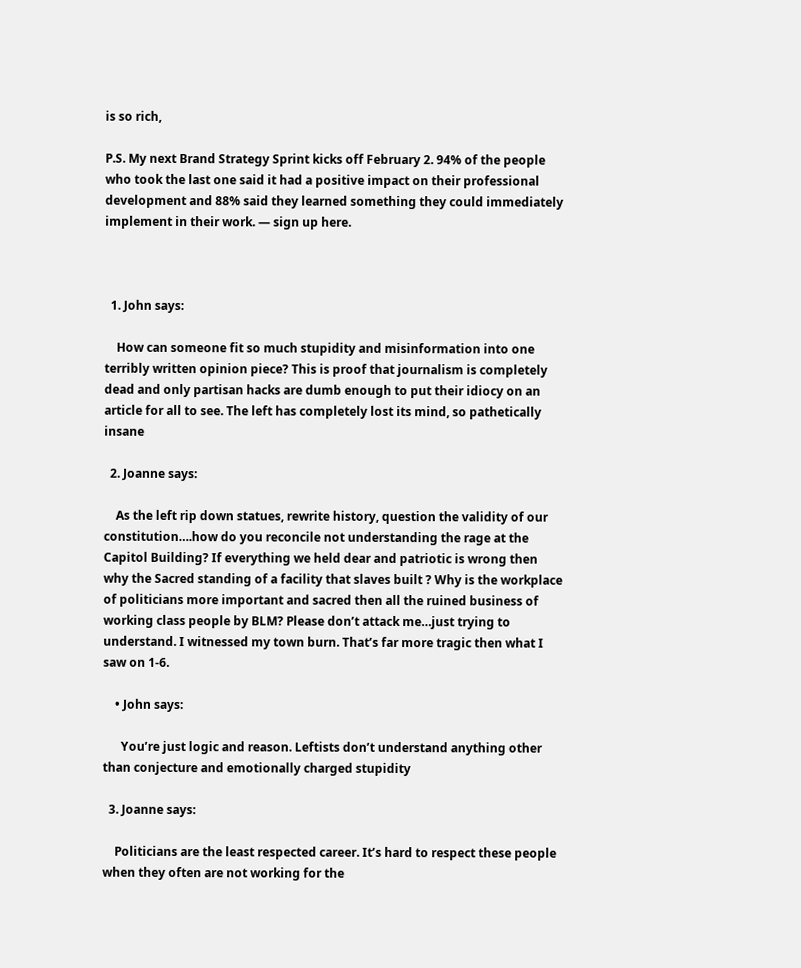is so rich,

P.S. My next Brand Strategy Sprint kicks off February 2. 94% of the people who took the last one said it had a positive impact on their professional development and 88% said they learned something they could immediately implement in their work. — sign up here.



  1. John says:

    How can someone fit so much stupidity and misinformation into one terribly written opinion piece? This is proof that journalism is completely dead and only partisan hacks are dumb enough to put their idiocy on an article for all to see. The left has completely lost its mind, so pathetically insane

  2. Joanne says:

    As the left rip down statues, rewrite history, question the validity of our constitution….how do you reconcile not understanding the rage at the Capitol Building? If everything we held dear and patriotic is wrong then why the Sacred standing of a facility that slaves built ? Why is the workplace of politicians more important and sacred then all the ruined business of working class people by BLM? Please don’t attack me…just trying to understand. I witnessed my town burn. That’s far more tragic then what I saw on 1-6.

    • John says:

      You’re just logic and reason. Leftists don’t understand anything other than conjecture and emotionally charged stupidity

  3. Joanne says:

    Politicians are the least respected career. It’s hard to respect these people when they often are not working for the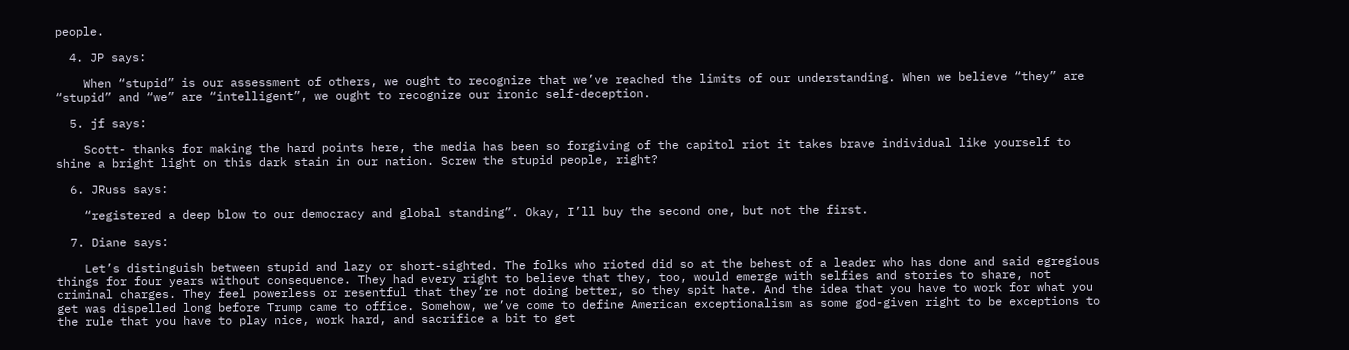people.

  4. JP says:

    When “stupid” is our assessment of others, we ought to recognize that we’ve reached the limits of our understanding. When we believe “they” are “stupid” and “we” are “intelligent”, we ought to recognize our ironic self-deception.

  5. jf says:

    Scott- thanks for making the hard points here, the media has been so forgiving of the capitol riot it takes brave individual like yourself to shine a bright light on this dark stain in our nation. Screw the stupid people, right?

  6. JRuss says:

    “registered a deep blow to our democracy and global standing”. Okay, I’ll buy the second one, but not the first.

  7. Diane says:

    Let’s distinguish between stupid and lazy or short-sighted. The folks who rioted did so at the behest of a leader who has done and said egregious things for four years without consequence. They had every right to believe that they, too, would emerge with selfies and stories to share, not criminal charges. They feel powerless or resentful that they’re not doing better, so they spit hate. And the idea that you have to work for what you get was dispelled long before Trump came to office. Somehow, we’ve come to define American exceptionalism as some god-given right to be exceptions to the rule that you have to play nice, work hard, and sacrifice a bit to get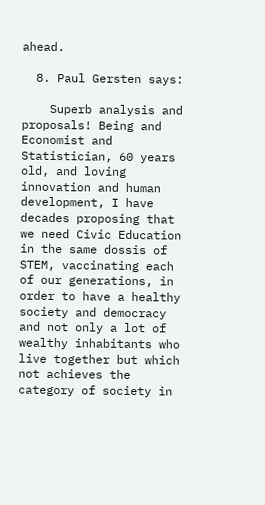ahead.

  8. Paul Gersten says:

    Superb analysis and proposals! Being and Economist and Statistician, 60 years old, and loving innovation and human development, I have decades proposing that we need Civic Education in the same dossis of STEM, vaccinating each of our generations, in order to have a healthy society and democracy and not only a lot of wealthy inhabitants who live together but which not achieves the category of society in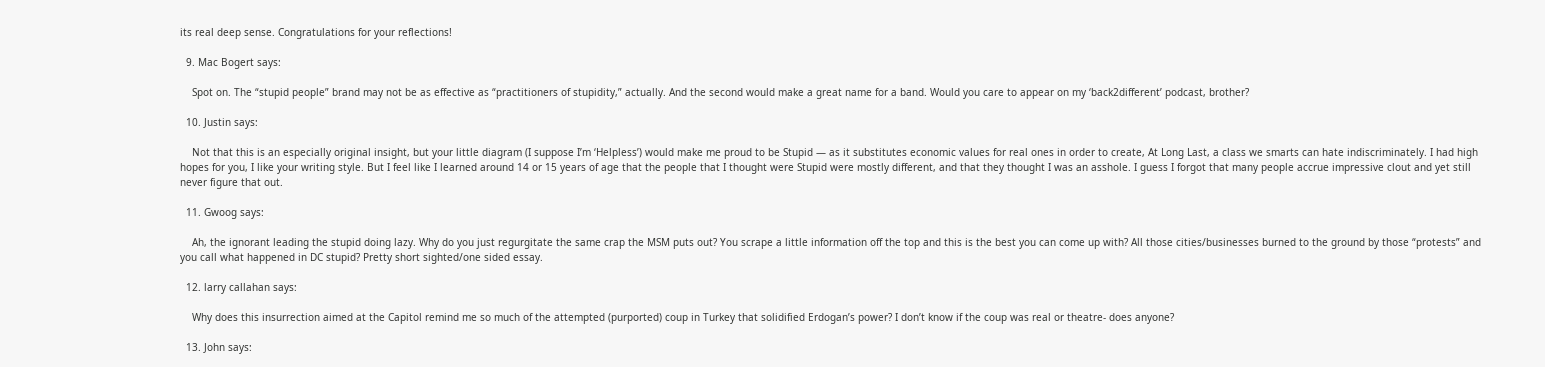its real deep sense. Congratulations for your reflections!

  9. Mac Bogert says:

    Spot on. The “stupid people” brand may not be as effective as “practitioners of stupidity,” actually. And the second would make a great name for a band. Would you care to appear on my ‘back2different’ podcast, brother?

  10. Justin says:

    Not that this is an especially original insight, but your little diagram (I suppose I’m ‘Helpless’) would make me proud to be Stupid — as it substitutes economic values for real ones in order to create, At Long Last, a class we smarts can hate indiscriminately. I had high hopes for you, I like your writing style. But I feel like I learned around 14 or 15 years of age that the people that I thought were Stupid were mostly different, and that they thought I was an asshole. I guess I forgot that many people accrue impressive clout and yet still never figure that out.

  11. Gwoog says:

    Ah, the ignorant leading the stupid doing lazy. Why do you just regurgitate the same crap the MSM puts out? You scrape a little information off the top and this is the best you can come up with? All those cities/businesses burned to the ground by those “protests” and you call what happened in DC stupid? Pretty short sighted/one sided essay.

  12. larry callahan says:

    Why does this insurrection aimed at the Capitol remind me so much of the attempted (purported) coup in Turkey that solidified Erdogan’s power? I don’t know if the coup was real or theatre- does anyone?

  13. John says: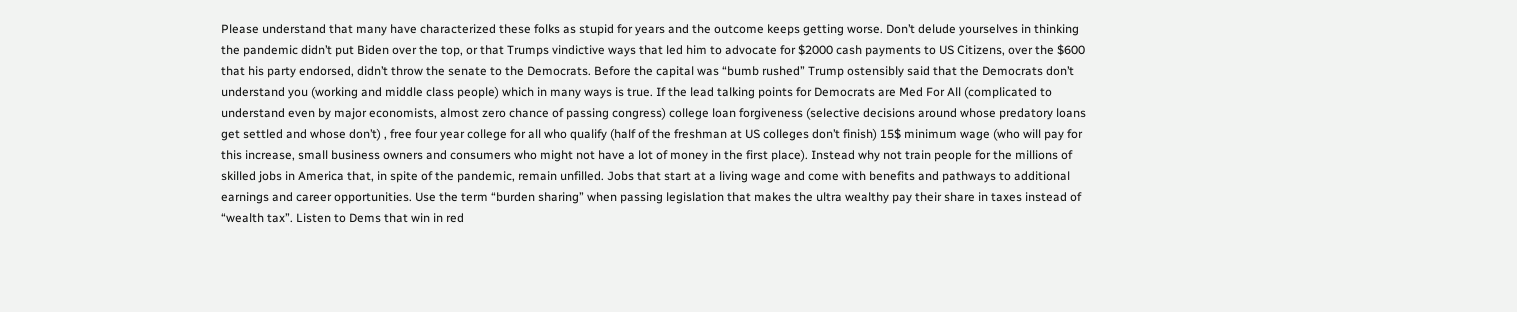Please understand that many have characterized these folks as stupid for years and the outcome keeps getting worse. Don’t delude yourselves in thinking the pandemic didn’t put Biden over the top, or that Trumps vindictive ways that led him to advocate for $2000 cash payments to US Citizens, over the $600 that his party endorsed, didn’t throw the senate to the Democrats. Before the capital was “bumb rushed” Trump ostensibly said that the Democrats don’t understand you (working and middle class people) which in many ways is true. If the lead talking points for Democrats are Med For All (complicated to understand even by major economists, almost zero chance of passing congress) college loan forgiveness (selective decisions around whose predatory loans get settled and whose don’t) , free four year college for all who qualify (half of the freshman at US colleges don’t finish) 15$ minimum wage (who will pay for this increase, small business owners and consumers who might not have a lot of money in the first place). Instead why not train people for the millions of skilled jobs in America that, in spite of the pandemic, remain unfilled. Jobs that start at a living wage and come with benefits and pathways to additional earnings and career opportunities. Use the term “burden sharing” when passing legislation that makes the ultra wealthy pay their share in taxes instead of “wealth tax”. Listen to Dems that win in red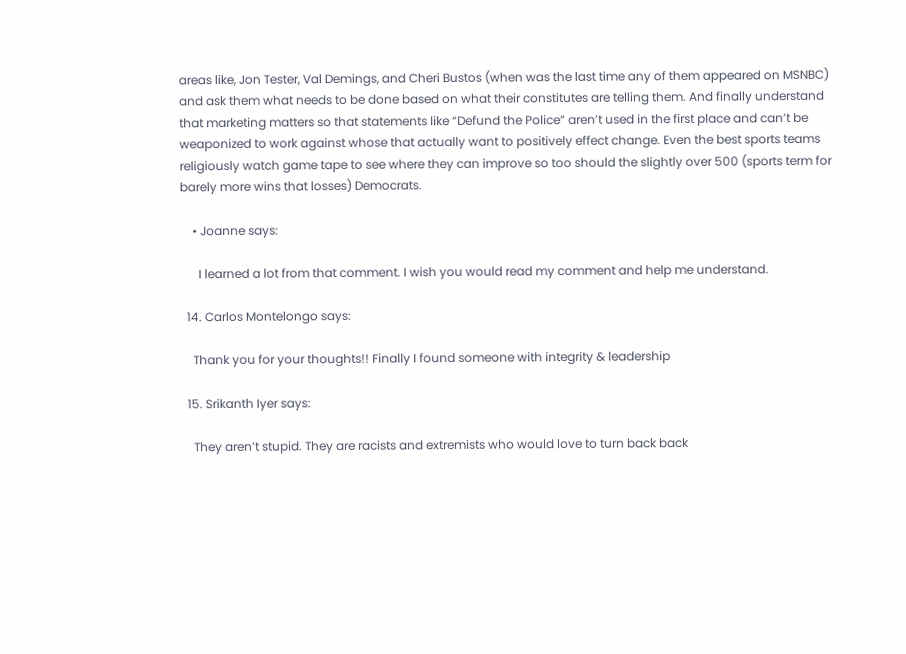areas like, Jon Tester, Val Demings, and Cheri Bustos (when was the last time any of them appeared on MSNBC) and ask them what needs to be done based on what their constitutes are telling them. And finally understand that marketing matters so that statements like “Defund the Police” aren’t used in the first place and can’t be weaponized to work against whose that actually want to positively effect change. Even the best sports teams religiously watch game tape to see where they can improve so too should the slightly over 500 (sports term for barely more wins that losses) Democrats.

    • Joanne says:

      I learned a lot from that comment. I wish you would read my comment and help me understand.

  14. Carlos Montelongo says:

    Thank you for your thoughts!! Finally I found someone with integrity & leadership

  15. Srikanth Iyer says:

    They aren’t stupid. They are racists and extremists who would love to turn back back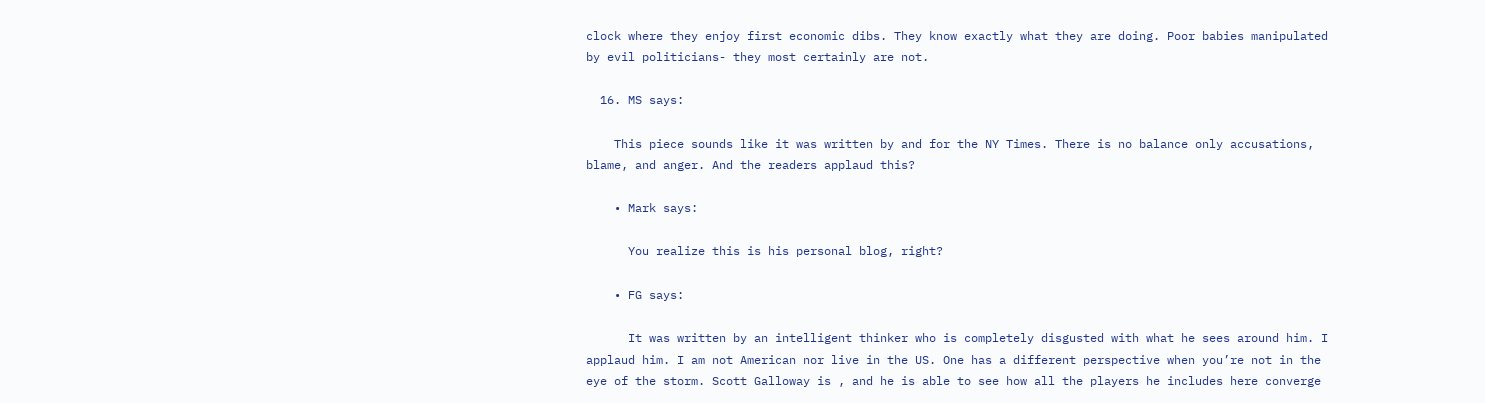clock where they enjoy first economic dibs. They know exactly what they are doing. Poor babies manipulated by evil politicians- they most certainly are not.

  16. MS says:

    This piece sounds like it was written by and for the NY Times. There is no balance only accusations, blame, and anger. And the readers applaud this?

    • Mark says:

      You realize this is his personal blog, right?

    • FG says:

      It was written by an intelligent thinker who is completely disgusted with what he sees around him. I applaud him. I am not American nor live in the US. One has a different perspective when you’re not in the eye of the storm. Scott Galloway is , and he is able to see how all the players he includes here converge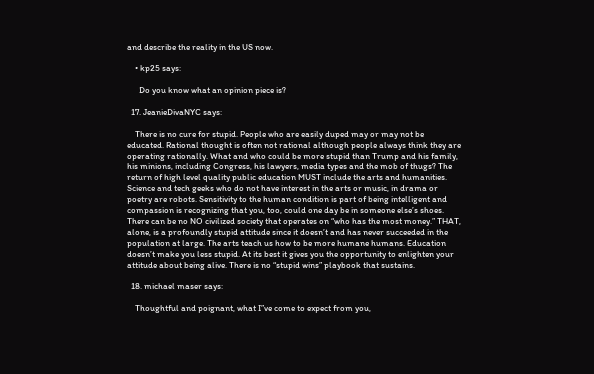and describe the reality in the US now.

    • kp25 says:

      Do you know what an opinion piece is?

  17. JeanieDivaNYC says:

    There is no cure for stupid. People who are easily duped may or may not be educated. Rational thought is often not rational although people always think they are operating rationally. What and who could be more stupid than Trump and his family, his minions, including Congress, his lawyers, media types and the mob of thugs? The return of high level quality public education MUST include the arts and humanities. Science and tech geeks who do not have interest in the arts or music, in drama or poetry are robots. Sensitivity to the human condition is part of being intelligent and compassion is recognizing that you, too, could one day be in someone else’s shoes. There can be no NO civilized society that operates on “who has the most money.” THAT, alone, is a profoundly stupid attitude since it doesn’t and has never succeeded in the population at large. The arts teach us how to be more humane humans. Education doesn’t make you less stupid. At its best it gives you the opportunity to enlighten your attitude about being alive. There is no “stupid wins” playbook that sustains.

  18. michael maser says:

    Thoughtful and poignant, what I”ve come to expect from you,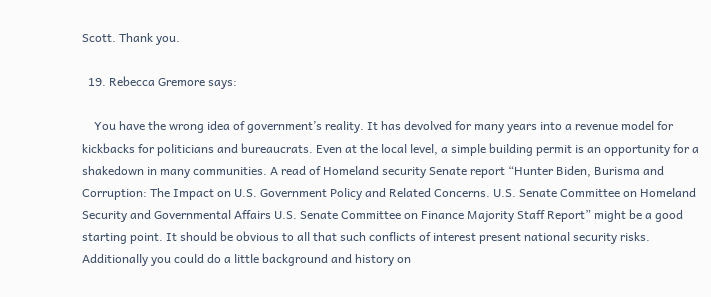Scott. Thank you.

  19. Rebecca Gremore says:

    You have the wrong idea of government’s reality. It has devolved for many years into a revenue model for kickbacks for politicians and bureaucrats. Even at the local level, a simple building permit is an opportunity for a shakedown in many communities. A read of Homeland security Senate report “Hunter Biden, Burisma and Corruption: The Impact on U.S. Government Policy and Related Concerns. U.S. Senate Committee on Homeland Security and Governmental Affairs U.S. Senate Committee on Finance Majority Staff Report” might be a good starting point. It should be obvious to all that such conflicts of interest present national security risks. Additionally you could do a little background and history on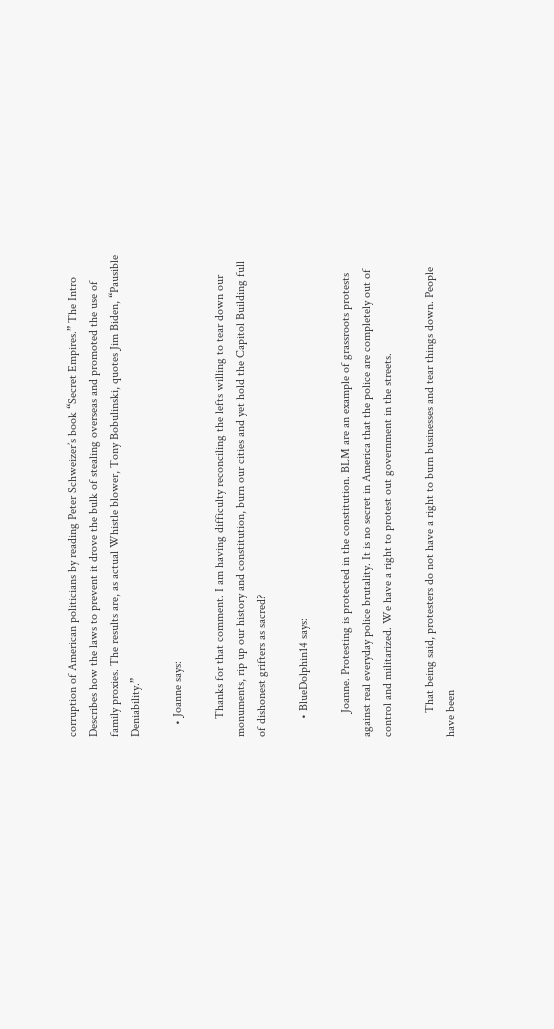corruption of American politicians by reading Peter Schweizer’s book “Secret Empires.” The Intro Describes how the laws to prevent it drove the bulk of stealing overseas and promoted the use of family proxies. The results are, as actual Whistle blower, Tony Bobulinski, quotes Jim Biden, “Pausible Deniability.”

    • Joanne says:

      Thanks for that comment. I am having difficulty reconciling the lefts willing to tear down our monuments, rip up our history and constitution, burn our cities and yet hold the Capitol Building full of dishonest grifters as sacred?

      • BlueDolphin14 says:

        Joanne. Protesting is protected in the constitution. BLM are an example of grassroots protests against real everyday police brutality. It is no secret in America that the police are completely out of control and militarized. We have a right to protest out government in the streets.

        That being said, protesters do not have a right to burn businesses and tear things down. People have been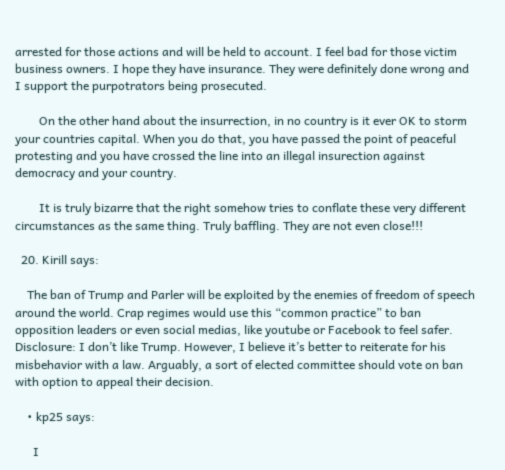arrested for those actions and will be held to account. I feel bad for those victim business owners. I hope they have insurance. They were definitely done wrong and I support the purpotrators being prosecuted.

        On the other hand about the insurrection, in no country is it ever OK to storm your countries capital. When you do that, you have passed the point of peaceful protesting and you have crossed the line into an illegal insurection against democracy and your country.

        It is truly bizarre that the right somehow tries to conflate these very different circumstances as the same thing. Truly baffling. They are not even close!!!

  20. Kirill says:

    The ban of Trump and Parler will be exploited by the enemies of freedom of speech around the world. Crap regimes would use this “common practice” to ban opposition leaders or even social medias, like youtube or Facebook to feel safer. Disclosure: I don’t like Trump. However, I believe it’s better to reiterate for his misbehavior with a law. Arguably, a sort of elected committee should vote on ban with option to appeal their decision.

    • kp25 says:

      I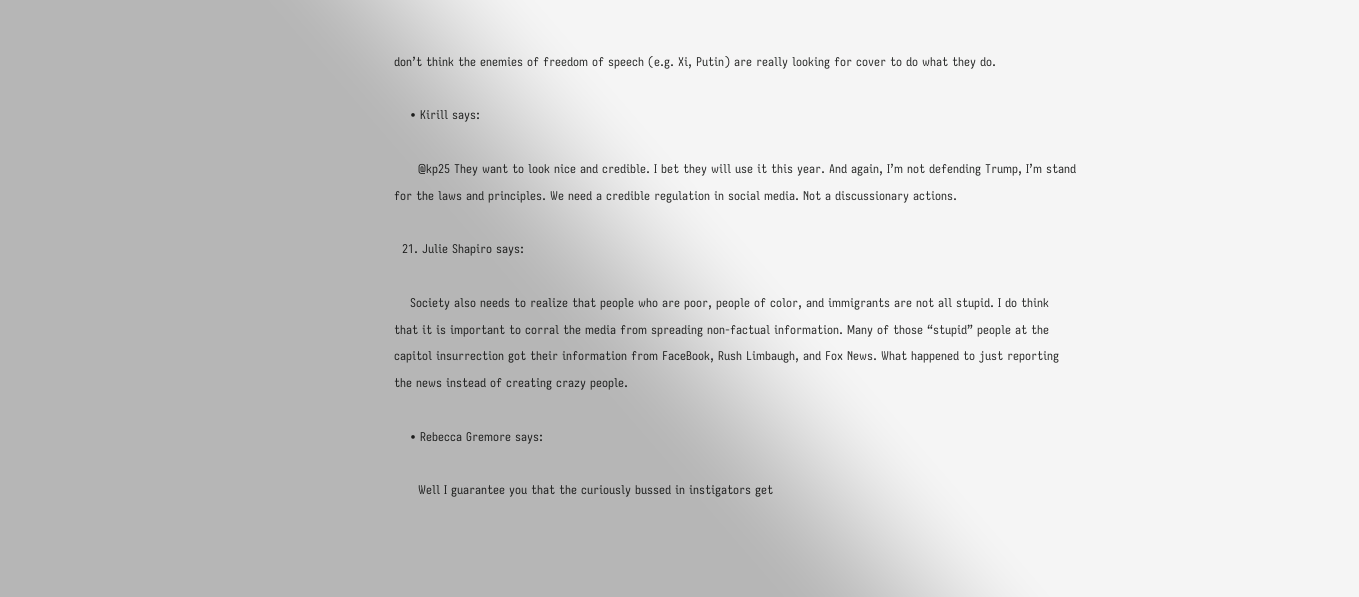don’t think the enemies of freedom of speech (e.g. Xi, Putin) are really looking for cover to do what they do.

    • Kirill says:

      @kp25 They want to look nice and credible. I bet they will use it this year. And again, I’m not defending Trump, I’m stand for the laws and principles. We need a credible regulation in social media. Not a discussionary actions.

  21. Julie Shapiro says:

    Society also needs to realize that people who are poor, people of color, and immigrants are not all stupid. I do think that it is important to corral the media from spreading non-factual information. Many of those “stupid” people at the capitol insurrection got their information from FaceBook, Rush Limbaugh, and Fox News. What happened to just reporting the news instead of creating crazy people.

    • Rebecca Gremore says:

      Well I guarantee you that the curiously bussed in instigators get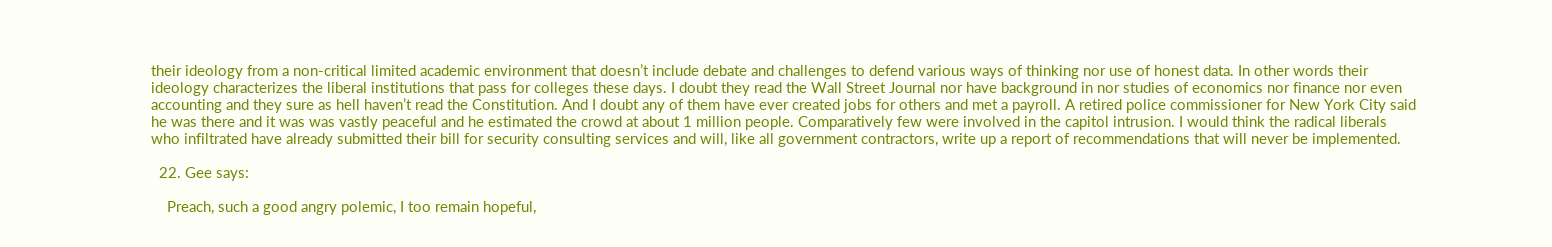their ideology from a non-critical limited academic environment that doesn’t include debate and challenges to defend various ways of thinking nor use of honest data. In other words their ideology characterizes the liberal institutions that pass for colleges these days. I doubt they read the Wall Street Journal nor have background in nor studies of economics nor finance nor even accounting and they sure as hell haven’t read the Constitution. And I doubt any of them have ever created jobs for others and met a payroll. A retired police commissioner for New York City said he was there and it was was vastly peaceful and he estimated the crowd at about 1 million people. Comparatively few were involved in the capitol intrusion. I would think the radical liberals who infiltrated have already submitted their bill for security consulting services and will, like all government contractors, write up a report of recommendations that will never be implemented.

  22. Gee says:

    Preach, such a good angry polemic, I too remain hopeful,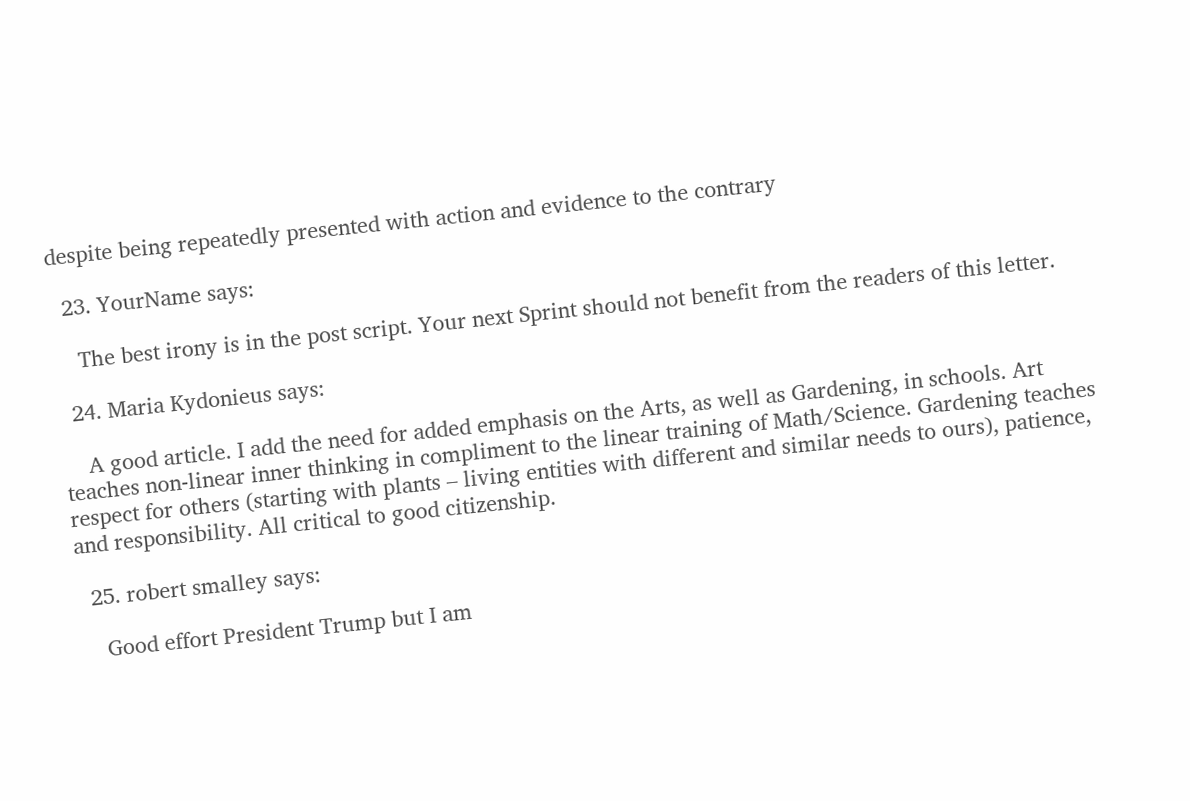despite being repeatedly presented with action and evidence to the contrary

  23. YourName says:

    The best irony is in the post script. Your next Sprint should not benefit from the readers of this letter.

  24. Maria Kydonieus says:

    A good article. I add the need for added emphasis on the Arts, as well as Gardening, in schools. Art teaches non-linear inner thinking in compliment to the linear training of Math/Science. Gardening teaches respect for others (starting with plants – living entities with different and similar needs to ours), patience, and responsibility. All critical to good citizenship.

  25. robert smalley says:

    Good effort President Trump but I am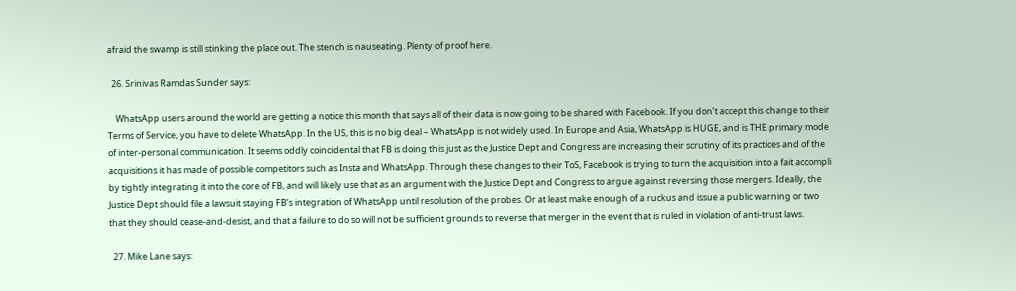afraid the swamp is still stinking the place out. The stench is nauseating. Plenty of proof here.

  26. Srinivas Ramdas Sunder says:

    WhatsApp users around the world are getting a notice this month that says all of their data is now going to be shared with Facebook. If you don’t accept this change to their Terms of Service, you have to delete WhatsApp. In the US, this is no big deal – WhatsApp is not widely used. In Europe and Asia, WhatsApp is HUGE, and is THE primary mode of inter-personal communication. It seems oddly coincidental that FB is doing this just as the Justice Dept and Congress are increasing their scrutiny of its practices and of the acquisitions it has made of possible competitors such as Insta and WhatsApp. Through these changes to their ToS, Facebook is trying to turn the acquisition into a fait accompli by tightly integrating it into the core of FB, and will likely use that as an argument with the Justice Dept and Congress to argue against reversing those mergers. Ideally, the Justice Dept should file a lawsuit staying FB’s integration of WhatsApp until resolution of the probes. Or at least make enough of a ruckus and issue a public warning or two that they should cease-and-desist, and that a failure to do so will not be sufficient grounds to reverse that merger in the event that is ruled in violation of anti-trust laws.

  27. Mike Lane says: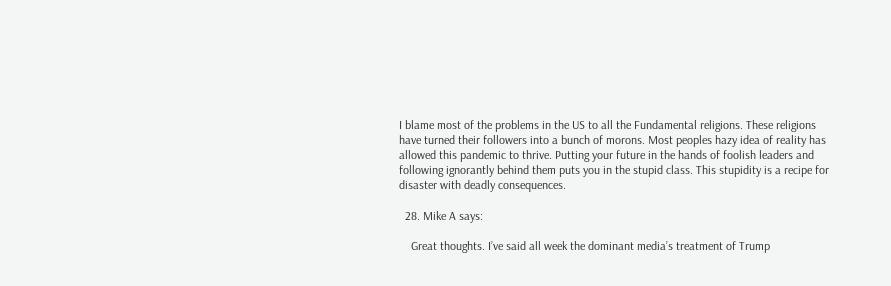I blame most of the problems in the US to all the Fundamental religions. These religions have turned their followers into a bunch of morons. Most peoples hazy idea of reality has allowed this pandemic to thrive. Putting your future in the hands of foolish leaders and following ignorantly behind them puts you in the stupid class. This stupidity is a recipe for disaster with deadly consequences.

  28. Mike A says:

    Great thoughts. I’ve said all week the dominant media’s treatment of Trump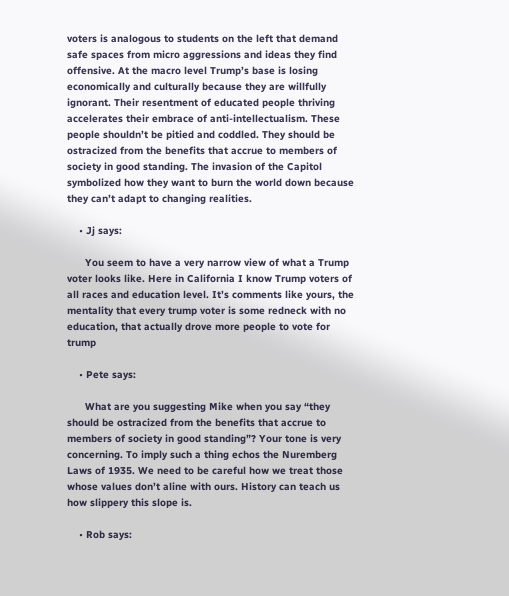voters is analogous to students on the left that demand safe spaces from micro aggressions and ideas they find offensive. At the macro level Trump’s base is losing economically and culturally because they are willfully ignorant. Their resentment of educated people thriving accelerates their embrace of anti-intellectualism. These people shouldn’t be pitied and coddled. They should be ostracized from the benefits that accrue to members of society in good standing. The invasion of the Capitol symbolized how they want to burn the world down because they can’t adapt to changing realities.

    • Jj says:

      You seem to have a very narrow view of what a Trump voter looks like. Here in California I know Trump voters of all races and education level. It’s comments like yours, the mentality that every trump voter is some redneck with no education, that actually drove more people to vote for trump

    • Pete says:

      What are you suggesting Mike when you say “they should be ostracized from the benefits that accrue to members of society in good standing”? Your tone is very concerning. To imply such a thing echos the Nuremberg Laws of 1935. We need to be careful how we treat those whose values don’t aline with ours. History can teach us how slippery this slope is.

    • Rob says: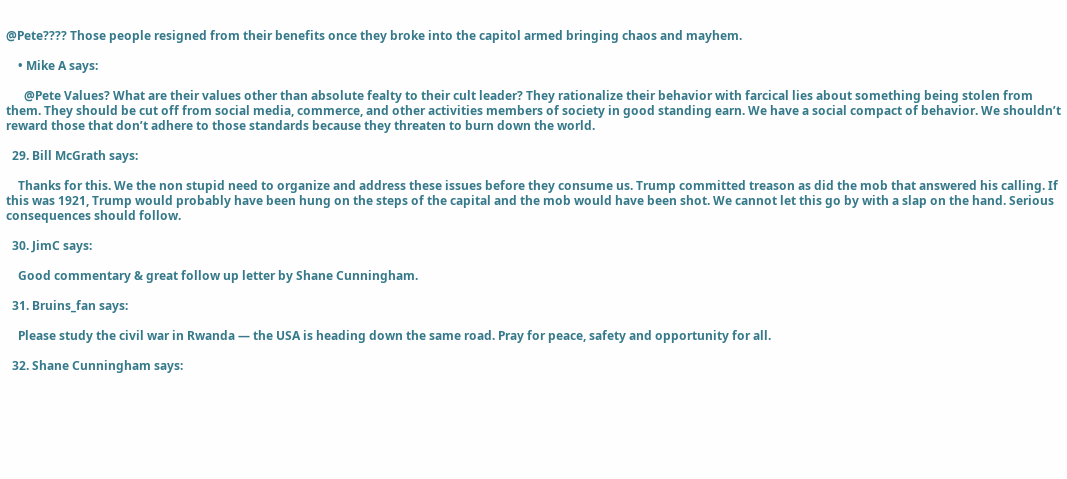@Pete???? Those people resigned from their benefits once they broke into the capitol armed bringing chaos and mayhem.

    • Mike A says:

      @Pete Values? What are their values other than absolute fealty to their cult leader? They rationalize their behavior with farcical lies about something being stolen from them. They should be cut off from social media, commerce, and other activities members of society in good standing earn. We have a social compact of behavior. We shouldn’t reward those that don’t adhere to those standards because they threaten to burn down the world.

  29. Bill McGrath says:

    Thanks for this. We the non stupid need to organize and address these issues before they consume us. Trump committed treason as did the mob that answered his calling. If this was 1921, Trump would probably have been hung on the steps of the capital and the mob would have been shot. We cannot let this go by with a slap on the hand. Serious consequences should follow.

  30. JimC says:

    Good commentary & great follow up letter by Shane Cunningham.

  31. Bruins_fan says:

    Please study the civil war in Rwanda — the USA is heading down the same road. Pray for peace, safety and opportunity for all.

  32. Shane Cunningham says: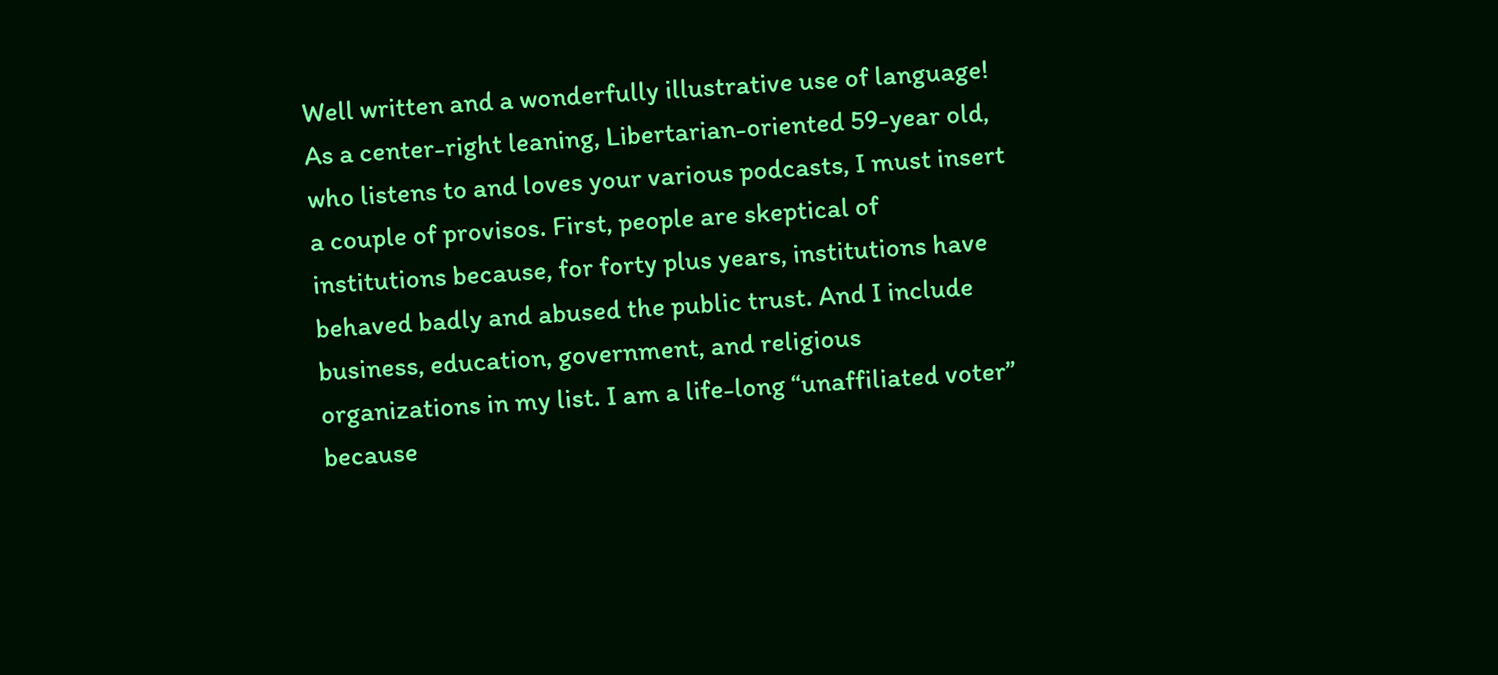Well written and a wonderfully illustrative use of language! As a center-right leaning, Libertarian-oriented 59-year old, who listens to and loves your various podcasts, I must insert a couple of provisos. First, people are skeptical of institutions because, for forty plus years, institutions have behaved badly and abused the public trust. And I include business, education, government, and religious organizations in my list. I am a life-long “unaffiliated voter” because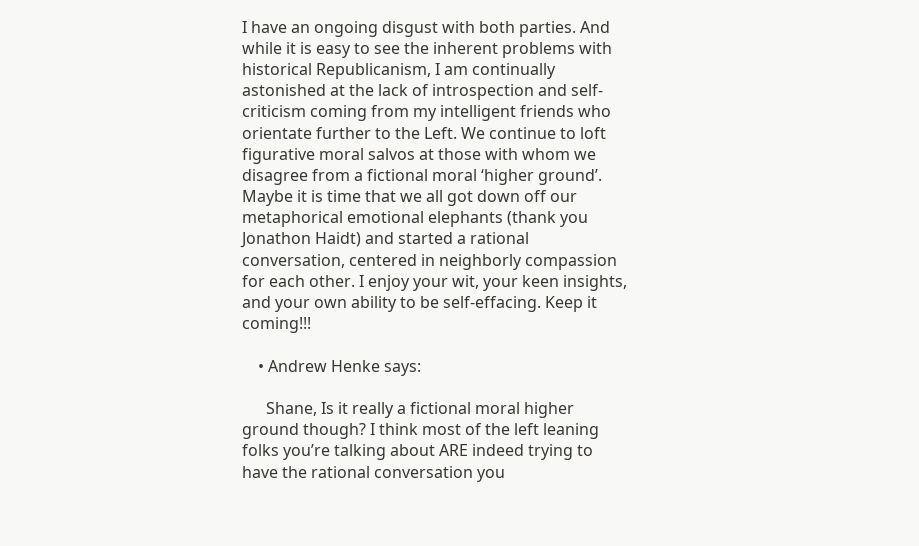I have an ongoing disgust with both parties. And while it is easy to see the inherent problems with historical Republicanism, I am continually astonished at the lack of introspection and self-criticism coming from my intelligent friends who orientate further to the Left. We continue to loft figurative moral salvos at those with whom we disagree from a fictional moral ‘higher ground’. Maybe it is time that we all got down off our metaphorical emotional elephants (thank you Jonathon Haidt) and started a rational conversation, centered in neighborly compassion for each other. I enjoy your wit, your keen insights, and your own ability to be self-effacing. Keep it coming!!!

    • Andrew Henke says:

      Shane, Is it really a fictional moral higher ground though? I think most of the left leaning folks you’re talking about ARE indeed trying to have the rational conversation you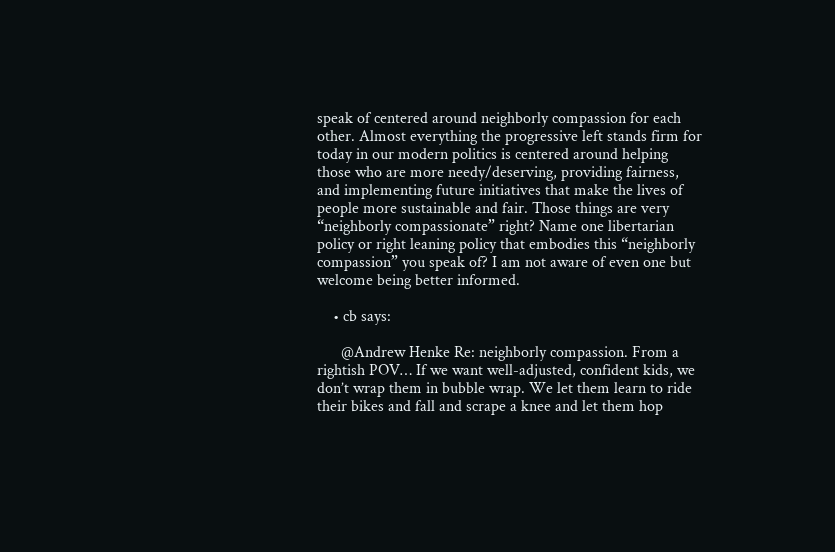speak of centered around neighborly compassion for each other. Almost everything the progressive left stands firm for today in our modern politics is centered around helping those who are more needy/deserving, providing fairness, and implementing future initiatives that make the lives of people more sustainable and fair. Those things are very “neighborly compassionate” right? Name one libertarian policy or right leaning policy that embodies this “neighborly compassion” you speak of? I am not aware of even one but welcome being better informed.

    • cb says:

      @Andrew Henke Re: neighborly compassion. From a rightish POV… If we want well-adjusted, confident kids, we don’t wrap them in bubble wrap. We let them learn to ride their bikes and fall and scrape a knee and let them hop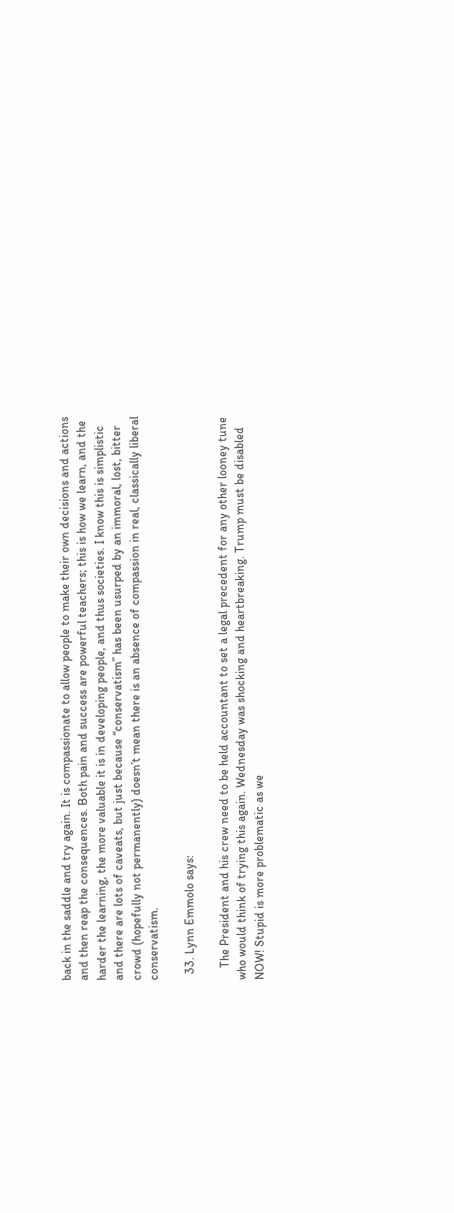back in the saddle and try again. It is compassionate to allow people to make their own decisions and actions and then reap the consequences. Both pain and success are powerful teachers; this is how we learn, and the harder the learning, the more valuable it is in developing people, and thus societies. I know this is simplistic and there are lots of caveats, but just because “conservatism” has been usurped by an immoral, lost, bitter crowd (hopefully not permanently) doesn’t mean there is an absence of compassion in real, classically liberal conservatism.

  33. Lynn Emmolo says:

    The President and his crew need to be held accountant to set a legal precedent for any other looney tune who would think of trying this again. Wednesday was shocking and heartbreaking. Trump must be disabled NOW! Stupid is more problematic as we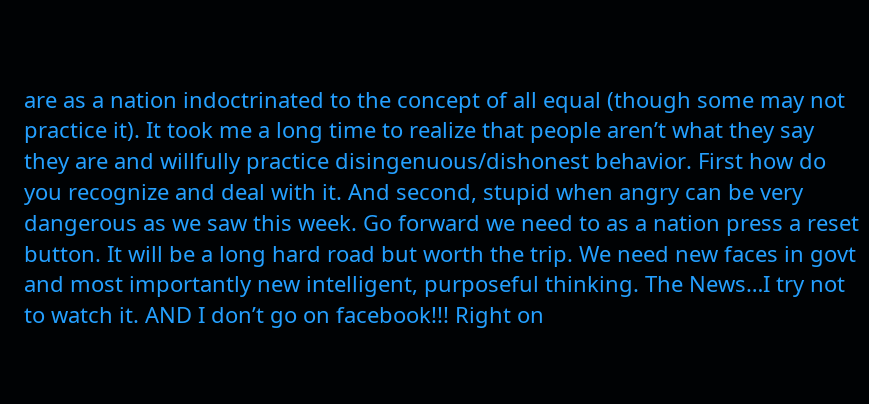are as a nation indoctrinated to the concept of all equal (though some may not practice it). It took me a long time to realize that people aren’t what they say they are and willfully practice disingenuous/dishonest behavior. First how do you recognize and deal with it. And second, stupid when angry can be very dangerous as we saw this week. Go forward we need to as a nation press a reset button. It will be a long hard road but worth the trip. We need new faces in govt and most importantly new intelligent, purposeful thinking. The News…I try not to watch it. AND I don’t go on facebook!!! Right on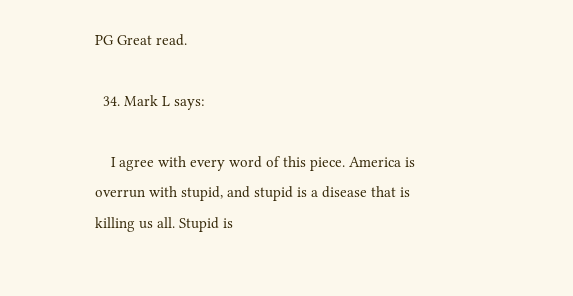PG Great read.

  34. Mark L says:

    I agree with every word of this piece. America is overrun with stupid, and stupid is a disease that is killing us all. Stupid is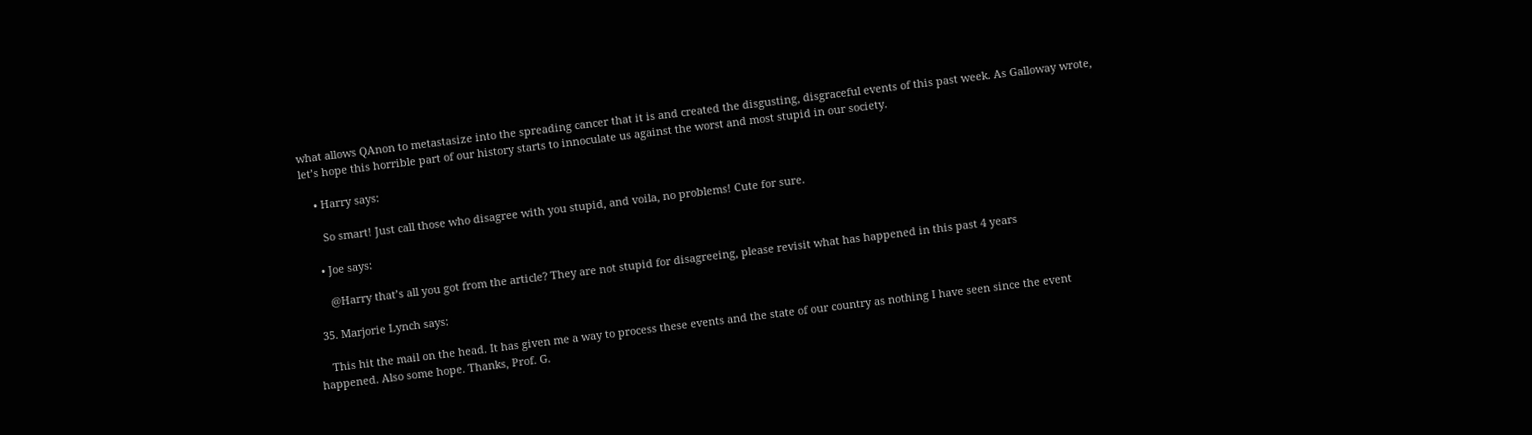what allows QAnon to metastasize into the spreading cancer that it is and created the disgusting, disgraceful events of this past week. As Galloway wrote, let’s hope this horrible part of our history starts to innoculate us against the worst and most stupid in our society.

    • Harry says:

      So smart! Just call those who disagree with you stupid, and voila, no problems! Cute for sure.

    • Joe says:

      @Harry that’s all you got from the article? They are not stupid for disagreeing, please revisit what has happened in this past 4 years

  35. Marjorie Lynch says:

    This hit the mail on the head. It has given me a way to process these events and the state of our country as nothing I have seen since the event happened. Also some hope. Thanks, Prof. G.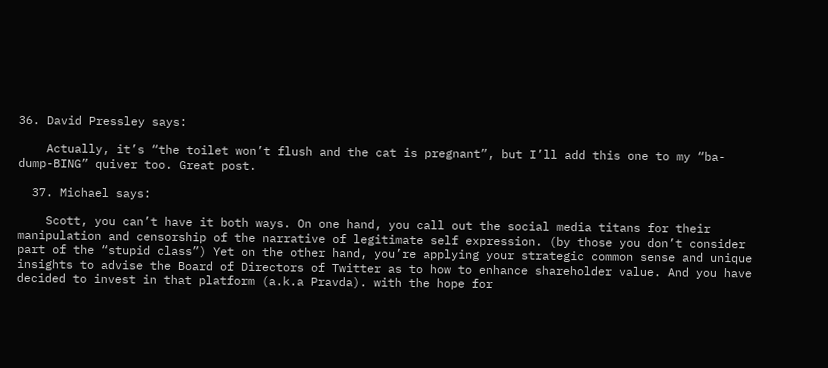36. David Pressley says:

    Actually, it’s “the toilet won’t flush and the cat is pregnant”, but I’ll add this one to my “ba-dump-BING” quiver too. Great post.

  37. Michael says:

    Scott, you can’t have it both ways. On one hand, you call out the social media titans for their manipulation and censorship of the narrative of legitimate self expression. (by those you don’t consider part of the “stupid class”) Yet on the other hand, you’re applying your strategic common sense and unique insights to advise the Board of Directors of Twitter as to how to enhance shareholder value. And you have decided to invest in that platform (a.k.a Pravda). with the hope for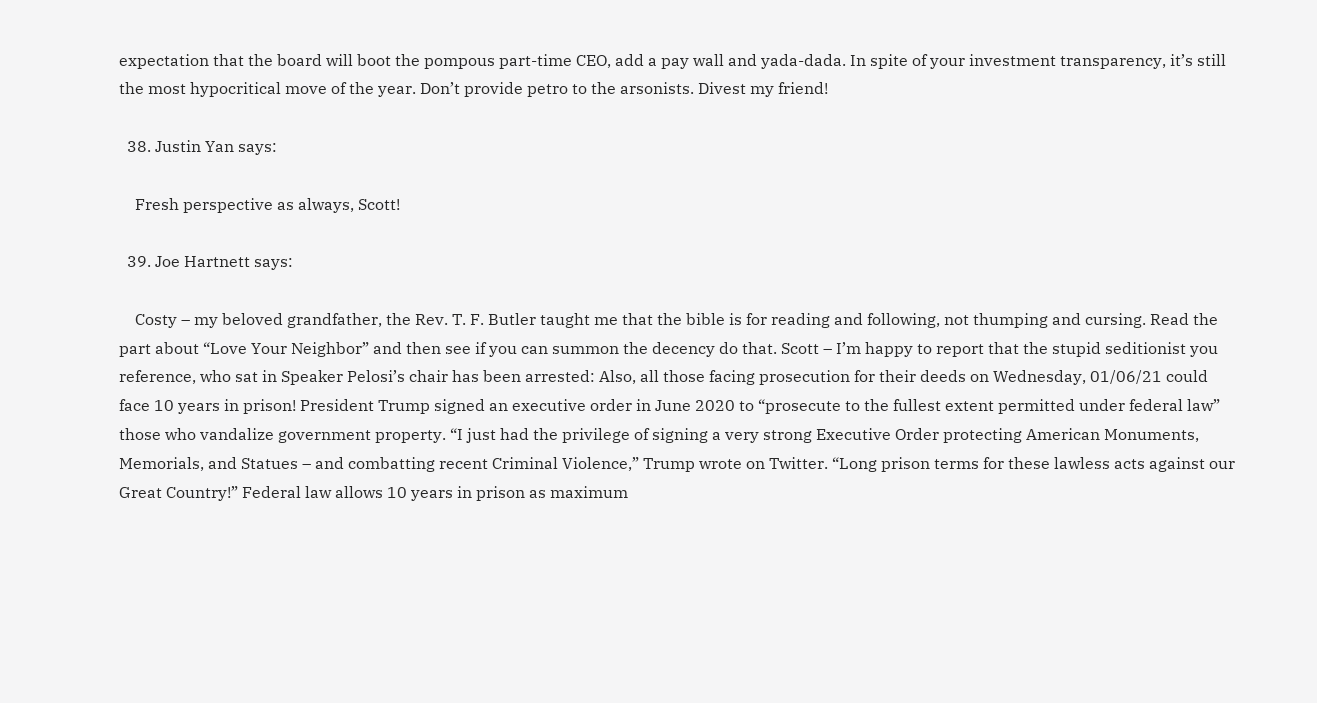expectation that the board will boot the pompous part-time CEO, add a pay wall and yada-dada. In spite of your investment transparency, it’s still the most hypocritical move of the year. Don’t provide petro to the arsonists. Divest my friend!

  38. Justin Yan says:

    Fresh perspective as always, Scott!

  39. Joe Hartnett says:

    Costy – my beloved grandfather, the Rev. T. F. Butler taught me that the bible is for reading and following, not thumping and cursing. Read the part about “Love Your Neighbor” and then see if you can summon the decency do that. Scott – I’m happy to report that the stupid seditionist you reference, who sat in Speaker Pelosi’s chair has been arrested: Also, all those facing prosecution for their deeds on Wednesday, 01/06/21 could face 10 years in prison! President Trump signed an executive order in June 2020 to “prosecute to the fullest extent permitted under federal law” those who vandalize government property. “I just had the privilege of signing a very strong Executive Order protecting American Monuments, Memorials, and Statues – and combatting recent Criminal Violence,” Trump wrote on Twitter. “Long prison terms for these lawless acts against our Great Country!” Federal law allows 10 years in prison as maximum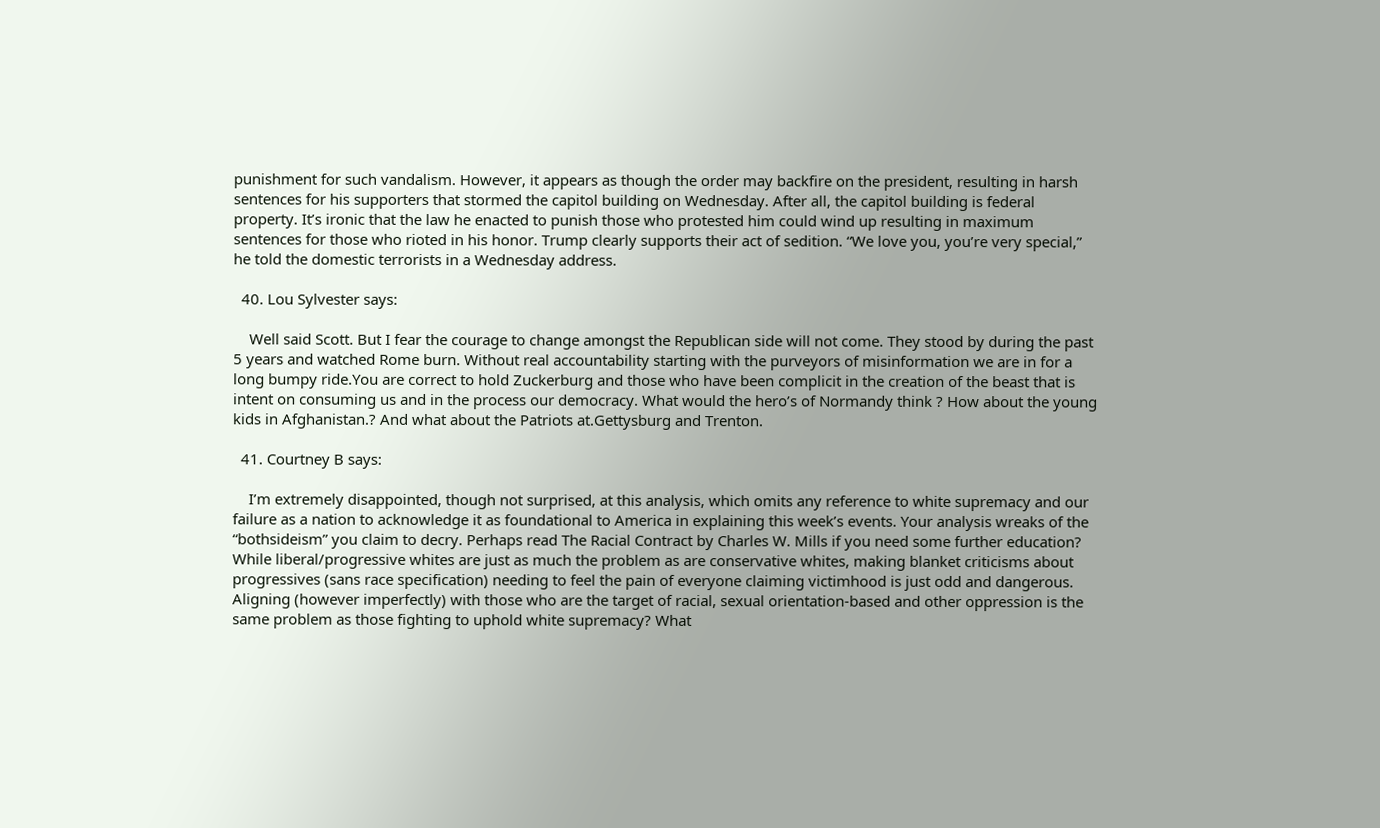punishment for such vandalism. However, it appears as though the order may backfire on the president, resulting in harsh sentences for his supporters that stormed the capitol building on Wednesday. After all, the capitol building is federal property. It’s ironic that the law he enacted to punish those who protested him could wind up resulting in maximum sentences for those who rioted in his honor. Trump clearly supports their act of sedition. “We love you, you’re very special,” he told the domestic terrorists in a Wednesday address.

  40. Lou Sylvester says:

    Well said Scott. But I fear the courage to change amongst the Republican side will not come. They stood by during the past 5 years and watched Rome burn. Without real accountability starting with the purveyors of misinformation we are in for a long bumpy ride.You are correct to hold Zuckerburg and those who have been complicit in the creation of the beast that is intent on consuming us and in the process our democracy. What would the hero’s of Normandy think ? How about the young kids in Afghanistan.? And what about the Patriots at.Gettysburg and Trenton.

  41. Courtney B says:

    I’m extremely disappointed, though not surprised, at this analysis, which omits any reference to white supremacy and our failure as a nation to acknowledge it as foundational to America in explaining this week’s events. Your analysis wreaks of the “bothsideism” you claim to decry. Perhaps read The Racial Contract by Charles W. Mills if you need some further education? While liberal/progressive whites are just as much the problem as are conservative whites, making blanket criticisms about progressives (sans race specification) needing to feel the pain of everyone claiming victimhood is just odd and dangerous. Aligning (however imperfectly) with those who are the target of racial, sexual orientation-based and other oppression is the same problem as those fighting to uphold white supremacy? What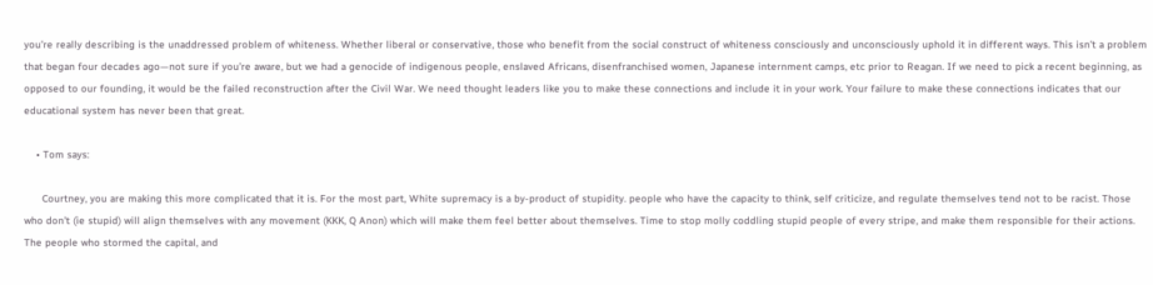you’re really describing is the unaddressed problem of whiteness. Whether liberal or conservative, those who benefit from the social construct of whiteness consciously and unconsciously uphold it in different ways. This isn’t a problem that began four decades ago—not sure if you’re aware, but we had a genocide of indigenous people, enslaved Africans, disenfranchised women, Japanese internment camps, etc prior to Reagan. If we need to pick a recent beginning, as opposed to our founding, it would be the failed reconstruction after the Civil War. We need thought leaders like you to make these connections and include it in your work. Your failure to make these connections indicates that our educational system has never been that great.

    • Tom says:

      Courtney, you are making this more complicated that it is. For the most part, White supremacy is a by-product of stupidity. people who have the capacity to think, self criticize, and regulate themselves tend not to be racist. Those who don’t (ie stupid) will align themselves with any movement (KKK, Q Anon) which will make them feel better about themselves. Time to stop molly coddling stupid people of every stripe, and make them responsible for their actions. The people who stormed the capital, and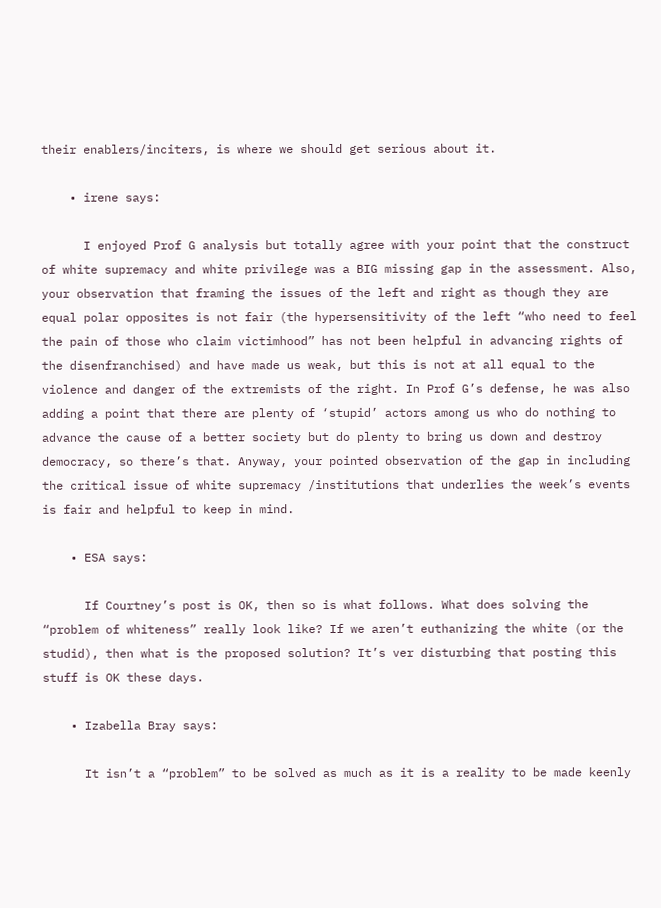their enablers/inciters, is where we should get serious about it.

    • irene says:

      I enjoyed Prof G analysis but totally agree with your point that the construct of white supremacy and white privilege was a BIG missing gap in the assessment. Also, your observation that framing the issues of the left and right as though they are equal polar opposites is not fair (the hypersensitivity of the left “who need to feel the pain of those who claim victimhood” has not been helpful in advancing rights of the disenfranchised) and have made us weak, but this is not at all equal to the violence and danger of the extremists of the right. In Prof G’s defense, he was also adding a point that there are plenty of ‘stupid’ actors among us who do nothing to advance the cause of a better society but do plenty to bring us down and destroy democracy, so there’s that. Anyway, your pointed observation of the gap in including the critical issue of white supremacy /institutions that underlies the week’s events is fair and helpful to keep in mind.

    • ESA says:

      If Courtney’s post is OK, then so is what follows. What does solving the “problem of whiteness” really look like? If we aren’t euthanizing the white (or the studid), then what is the proposed solution? It’s ver disturbing that posting this stuff is OK these days.

    • Izabella Bray says:

      It isn’t a “problem” to be solved as much as it is a reality to be made keenly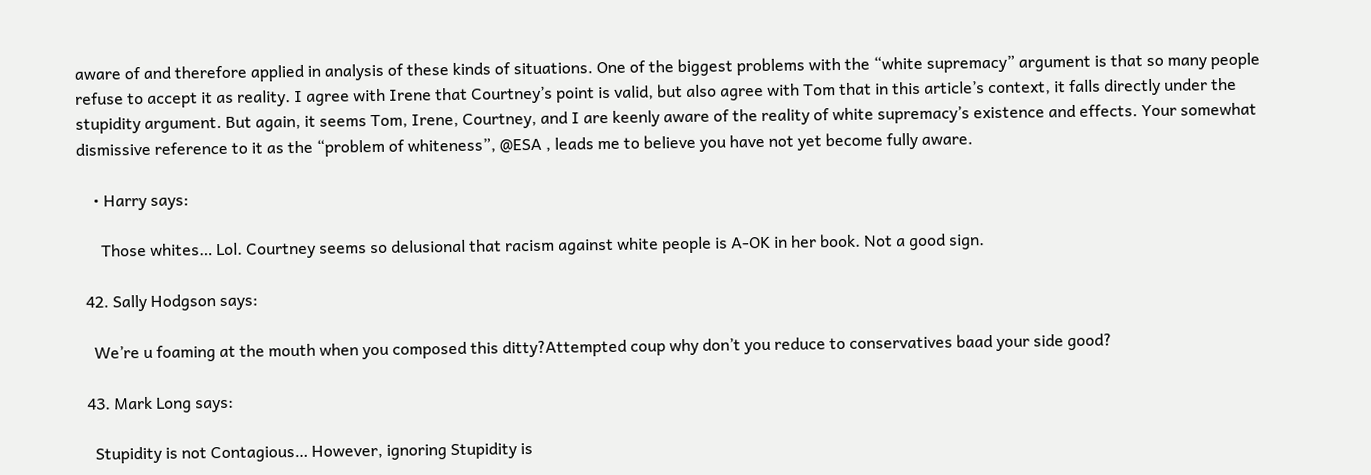aware of and therefore applied in analysis of these kinds of situations. One of the biggest problems with the “white supremacy” argument is that so many people refuse to accept it as reality. I agree with Irene that Courtney’s point is valid, but also agree with Tom that in this article’s context, it falls directly under the stupidity argument. But again, it seems Tom, Irene, Courtney, and I are keenly aware of the reality of white supremacy’s existence and effects. Your somewhat dismissive reference to it as the “problem of whiteness”, @ESA , leads me to believe you have not yet become fully aware.

    • Harry says:

      Those whites… Lol. Courtney seems so delusional that racism against white people is A-OK in her book. Not a good sign.

  42. Sally Hodgson says:

    We’re u foaming at the mouth when you composed this ditty?Attempted coup why don’t you reduce to conservatives baad your side good?

  43. Mark Long says:

    Stupidity is not Contagious… However, ignoring Stupidity is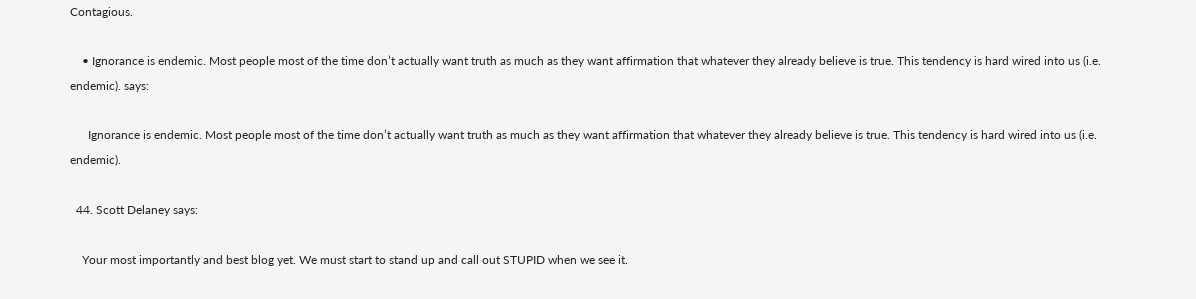Contagious.

    • Ignorance is endemic. Most people most of the time don’t actually want truth as much as they want affirmation that whatever they already believe is true. This tendency is hard wired into us (i.e. endemic). says:

      Ignorance is endemic. Most people most of the time don’t actually want truth as much as they want affirmation that whatever they already believe is true. This tendency is hard wired into us (i.e. endemic).

  44. Scott Delaney says:

    Your most importantly and best blog yet. We must start to stand up and call out STUPID when we see it.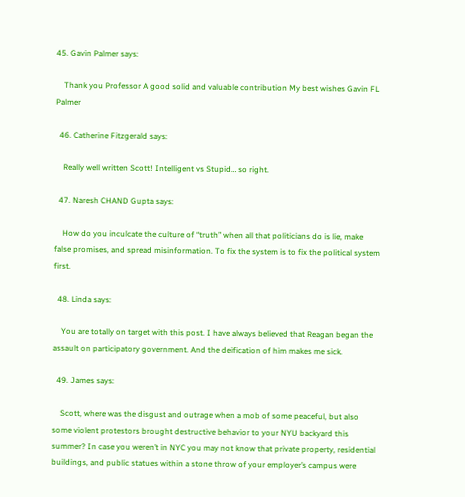45. Gavin Palmer says:

    Thank you Professor A good solid and valuable contribution My best wishes Gavin FL Palmer

  46. Catherine Fitzgerald says:

    Really well written Scott! Intelligent vs Stupid… so right.

  47. Naresh CHAND Gupta says:

    How do you inculcate the culture of “truth” when all that politicians do is lie, make false promises, and spread misinformation. To fix the system is to fix the political system first.

  48. Linda says:

    You are totally on target with this post. I have always believed that Reagan began the assault on participatory government. And the deification of him makes me sick.

  49. James says:

    Scott, where was the disgust and outrage when a mob of some peaceful, but also some violent protestors brought destructive behavior to your NYU backyard this summer? In case you weren’t in NYC you may not know that private property, residential buildings, and public statues within a stone throw of your employer’s campus were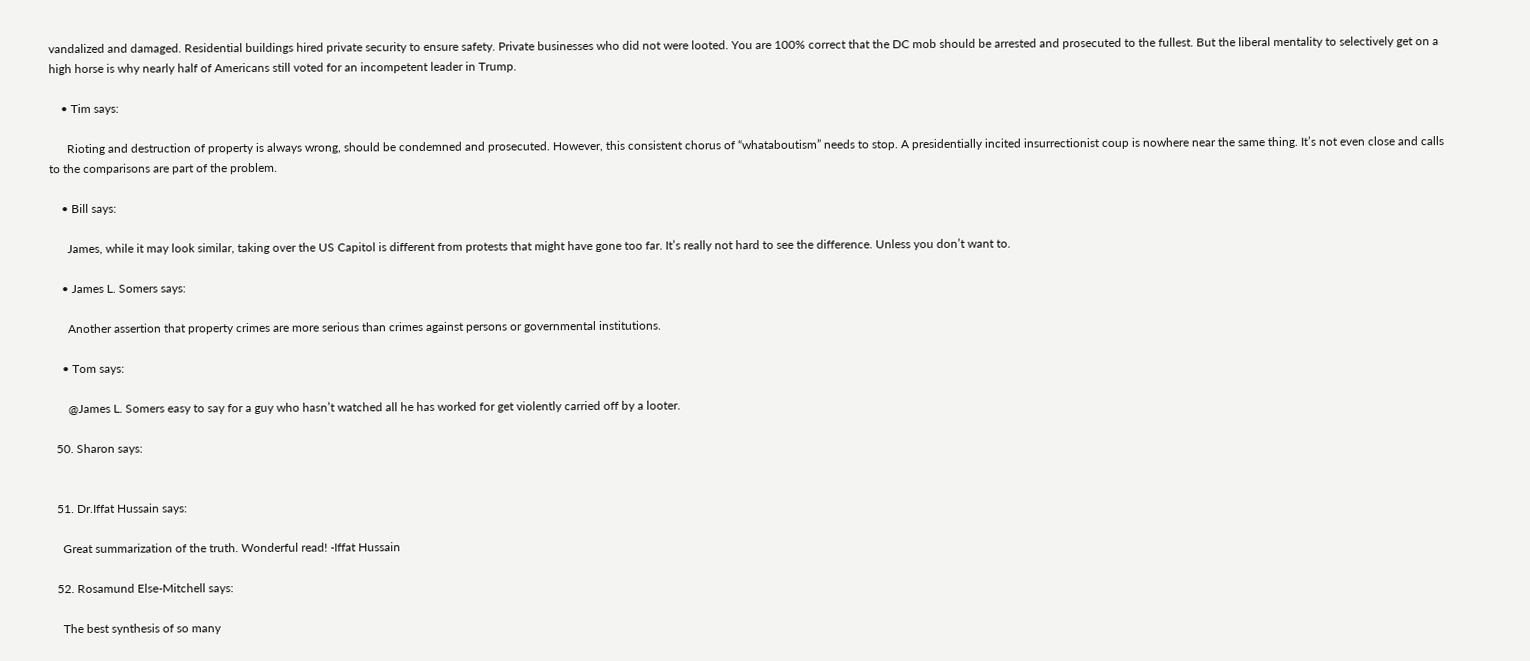vandalized and damaged. Residential buildings hired private security to ensure safety. Private businesses who did not were looted. You are 100% correct that the DC mob should be arrested and prosecuted to the fullest. But the liberal mentality to selectively get on a high horse is why nearly half of Americans still voted for an incompetent leader in Trump.

    • Tim says:

      Rioting and destruction of property is always wrong, should be condemned and prosecuted. However, this consistent chorus of “whataboutism” needs to stop. A presidentially incited insurrectionist coup is nowhere near the same thing. It’s not even close and calls to the comparisons are part of the problem.

    • Bill says:

      James, while it may look similar, taking over the US Capitol is different from protests that might have gone too far. It’s really not hard to see the difference. Unless you don’t want to.

    • James L. Somers says:

      Another assertion that property crimes are more serious than crimes against persons or governmental institutions.

    • Tom says:

      @James L. Somers easy to say for a guy who hasn’t watched all he has worked for get violently carried off by a looter.

  50. Sharon says:


  51. Dr.Iffat Hussain says:

    Great summarization of the truth. Wonderful read! -Iffat Hussain

  52. Rosamund Else-Mitchell says:

    The best synthesis of so many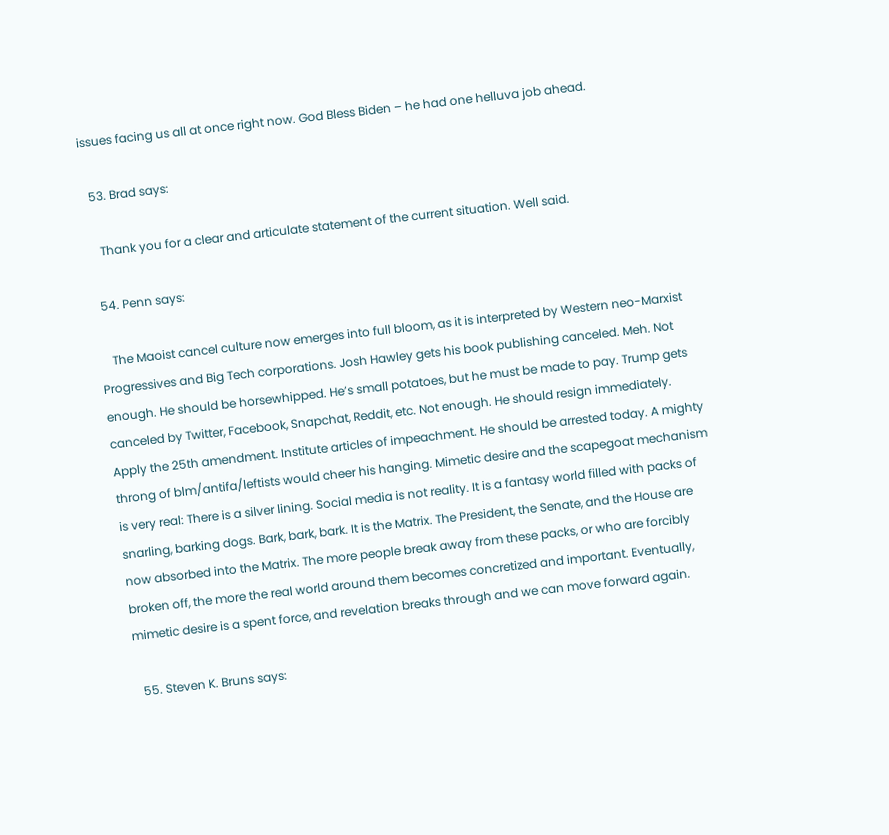issues facing us all at once right now. God Bless Biden – he had one helluva job ahead.

  53. Brad says:

    Thank you for a clear and articulate statement of the current situation. Well said.

  54. Penn says:

    The Maoist cancel culture now emerges into full bloom, as it is interpreted by Western neo-Marxist Progressives and Big Tech corporations. Josh Hawley gets his book publishing canceled. Meh. Not enough. He should be horsewhipped. He’s small potatoes, but he must be made to pay. Trump gets canceled by Twitter, Facebook, Snapchat, Reddit, etc. Not enough. He should resign immediately. Apply the 25th amendment. Institute articles of impeachment. He should be arrested today. A mighty throng of blm/antifa/leftists would cheer his hanging. Mimetic desire and the scapegoat mechanism is very real: There is a silver lining. Social media is not reality. It is a fantasy world filled with packs of snarling, barking dogs. Bark, bark, bark. It is the Matrix. The President, the Senate, and the House are now absorbed into the Matrix. The more people break away from these packs, or who are forcibly broken off, the more the real world around them becomes concretized and important. Eventually, mimetic desire is a spent force, and revelation breaks through and we can move forward again.

  55. Steven K. Bruns says: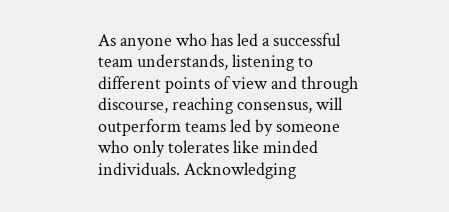As anyone who has led a successful team understands, listening to different points of view and through discourse, reaching consensus, will outperform teams led by someone who only tolerates like minded individuals. Acknowledging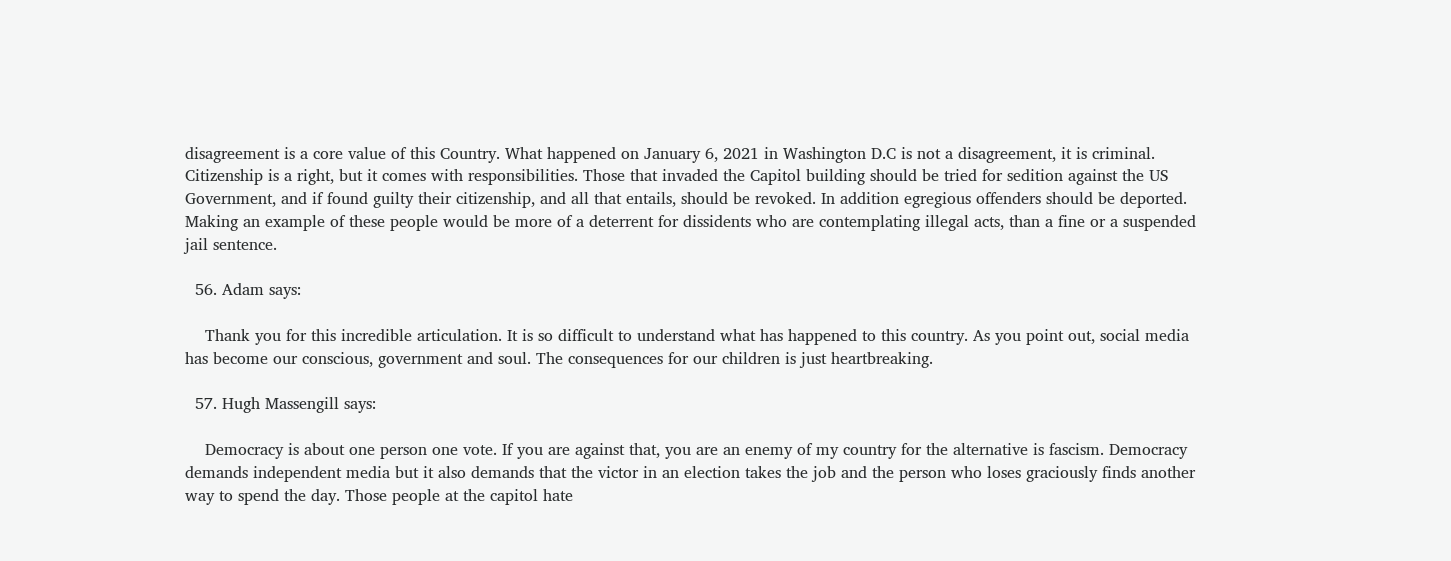disagreement is a core value of this Country. What happened on January 6, 2021 in Washington D.C is not a disagreement, it is criminal. Citizenship is a right, but it comes with responsibilities. Those that invaded the Capitol building should be tried for sedition against the US Government, and if found guilty their citizenship, and all that entails, should be revoked. In addition egregious offenders should be deported. Making an example of these people would be more of a deterrent for dissidents who are contemplating illegal acts, than a fine or a suspended jail sentence.

  56. Adam says:

    Thank you for this incredible articulation. It is so difficult to understand what has happened to this country. As you point out, social media has become our conscious, government and soul. The consequences for our children is just heartbreaking.

  57. Hugh Massengill says:

    Democracy is about one person one vote. If you are against that, you are an enemy of my country for the alternative is fascism. Democracy demands independent media but it also demands that the victor in an election takes the job and the person who loses graciously finds another way to spend the day. Those people at the capitol hate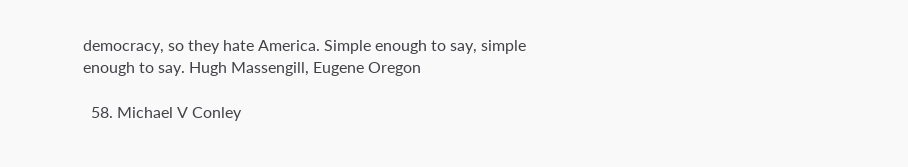democracy, so they hate America. Simple enough to say, simple enough to say. Hugh Massengill, Eugene Oregon

  58. Michael V Conley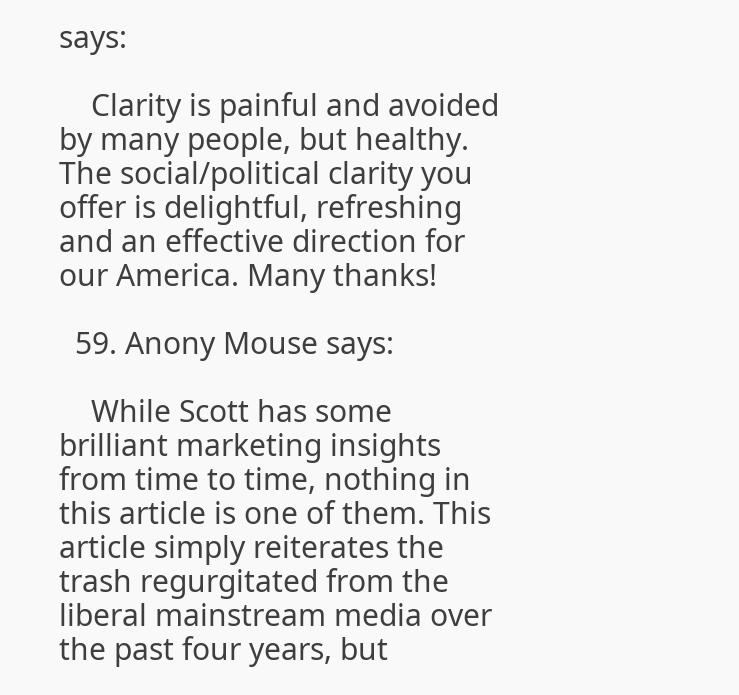says:

    Clarity is painful and avoided by many people, but healthy. The social/political clarity you offer is delightful, refreshing and an effective direction for our America. Many thanks!

  59. Anony Mouse says:

    While Scott has some brilliant marketing insights from time to time, nothing in this article is one of them. This article simply reiterates the trash regurgitated from the liberal mainstream media over the past four years, but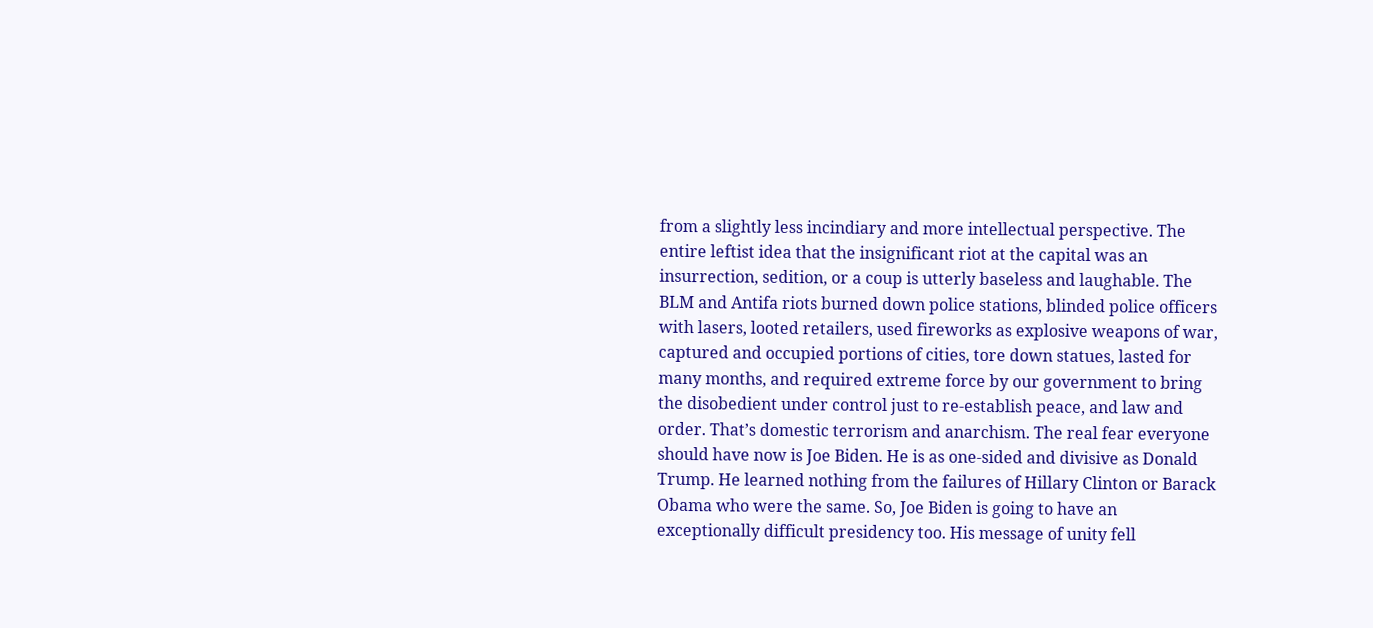from a slightly less incindiary and more intellectual perspective. The entire leftist idea that the insignificant riot at the capital was an insurrection, sedition, or a coup is utterly baseless and laughable. The BLM and Antifa riots burned down police stations, blinded police officers with lasers, looted retailers, used fireworks as explosive weapons of war, captured and occupied portions of cities, tore down statues, lasted for many months, and required extreme force by our government to bring the disobedient under control just to re-establish peace, and law and order. That’s domestic terrorism and anarchism. The real fear everyone should have now is Joe Biden. He is as one-sided and divisive as Donald Trump. He learned nothing from the failures of Hillary Clinton or Barack Obama who were the same. So, Joe Biden is going to have an exceptionally difficult presidency too. His message of unity fell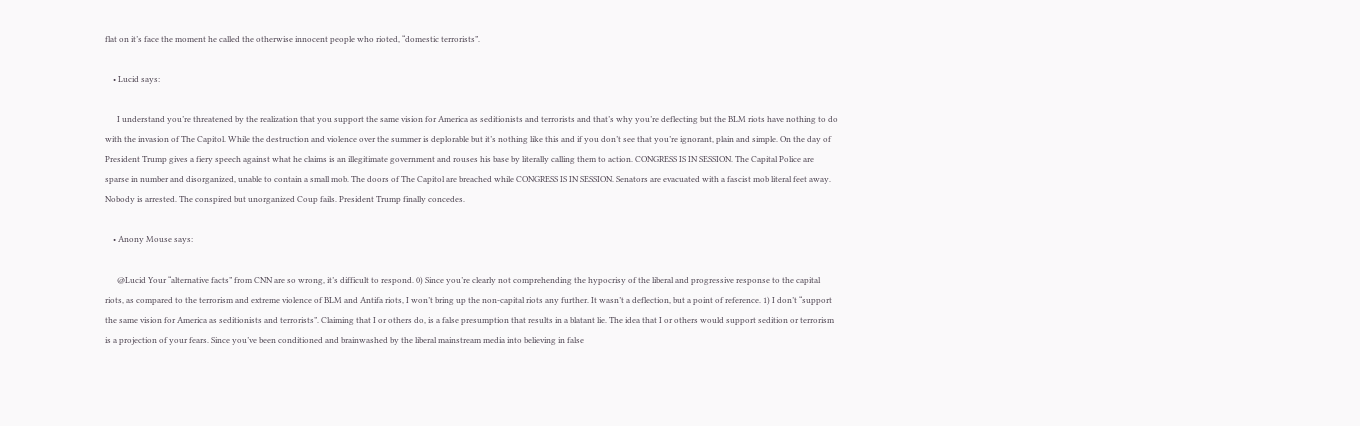flat on it’s face the moment he called the otherwise innocent people who rioted, “domestic terrorists”.

    • Lucid says:

      I understand you’re threatened by the realization that you support the same vision for America as seditionists and terrorists and that’s why you’re deflecting but the BLM riots have nothing to do with the invasion of The Capitol. While the destruction and violence over the summer is deplorable but it’s nothing like this and if you don’t see that you’re ignorant, plain and simple. On the day of President Trump gives a fiery speech against what he claims is an illegitimate government and rouses his base by literally calling them to action. CONGRESS IS IN SESSION. The Capital Police are sparse in number and disorganized, unable to contain a small mob. The doors of The Capitol are breached while CONGRESS IS IN SESSION. Senators are evacuated with a fascist mob literal feet away. Nobody is arrested. The conspired but unorganized Coup fails. President Trump finally concedes.

    • Anony Mouse says:

      @Lucid Your “alternative facts” from CNN are so wrong, it’s difficult to respond. 0) Since you’re clearly not comprehending the hypocrisy of the liberal and progressive response to the capital riots, as compared to the terrorism and extreme violence of BLM and Antifa riots, I won’t bring up the non-capital riots any further. It wasn’t a deflection, but a point of reference. 1) I don’t “support the same vision for America as seditionists and terrorists”. Claiming that I or others do, is a false presumption that results in a blatant lie. The idea that I or others would support sedition or terrorism is a projection of your fears. Since you’ve been conditioned and brainwashed by the liberal mainstream media into believing in false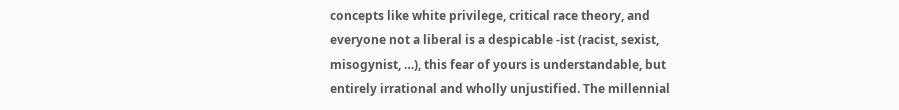concepts like white privilege, critical race theory, and everyone not a liberal is a despicable -ist (racist, sexist, misogynist, …), this fear of yours is understandable, but entirely irrational and wholly unjustified. The millennial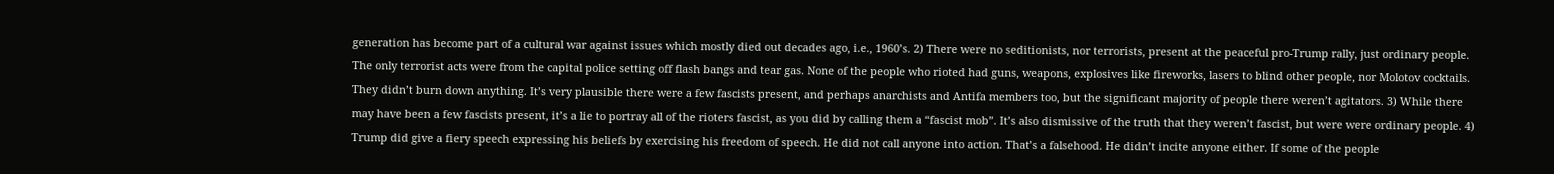generation has become part of a cultural war against issues which mostly died out decades ago, i.e., 1960’s. 2) There were no seditionists, nor terrorists, present at the peaceful pro-Trump rally, just ordinary people. The only terrorist acts were from the capital police setting off flash bangs and tear gas. None of the people who rioted had guns, weapons, explosives like fireworks, lasers to blind other people, nor Molotov cocktails. They didn’t burn down anything. It’s very plausible there were a few fascists present, and perhaps anarchists and Antifa members too, but the significant majority of people there weren’t agitators. 3) While there may have been a few fascists present, it’s a lie to portray all of the rioters fascist, as you did by calling them a “fascist mob”. It’s also dismissive of the truth that they weren’t fascist, but were were ordinary people. 4) Trump did give a fiery speech expressing his beliefs by exercising his freedom of speech. He did not call anyone into action. That’s a falsehood. He didn’t incite anyone either. If some of the people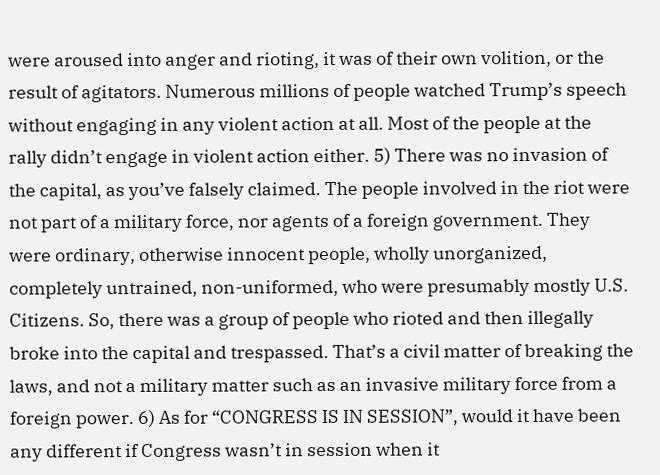were aroused into anger and rioting, it was of their own volition, or the result of agitators. Numerous millions of people watched Trump’s speech without engaging in any violent action at all. Most of the people at the rally didn’t engage in violent action either. 5) There was no invasion of the capital, as you’ve falsely claimed. The people involved in the riot were not part of a military force, nor agents of a foreign government. They were ordinary, otherwise innocent people, wholly unorganized, completely untrained, non-uniformed, who were presumably mostly U.S. Citizens. So, there was a group of people who rioted and then illegally broke into the capital and trespassed. That’s a civil matter of breaking the laws, and not a military matter such as an invasive military force from a foreign power. 6) As for “CONGRESS IS IN SESSION”, would it have been any different if Congress wasn’t in session when it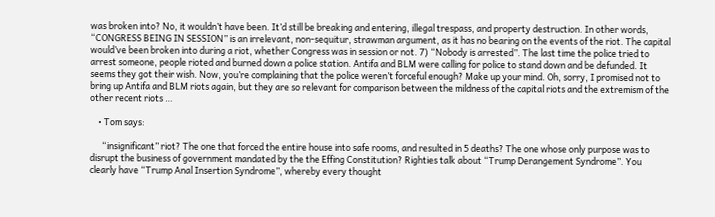was broken into? No, it wouldn’t have been. It’d still be breaking and entering, illegal trespass, and property destruction. In other words, “CONGRESS BEING IN SESSION” is an irrelevant, non-sequitur, strawman argument, as it has no bearing on the events of the riot. The capital would’ve been broken into during a riot, whether Congress was in session or not. 7) “Nobody is arrested”. The last time the police tried to arrest someone, people rioted and burned down a police station. Antifa and BLM were calling for police to stand down and be defunded. It seems they got their wish. Now, you’re complaining that the police weren’t forceful enough? Make up your mind. Oh, sorry, I promised not to bring up Antifa and BLM riots again, but they are so relevant for comparison between the mildness of the capital riots and the extremism of the other recent riots …

    • Tom says:

      “insignificant” riot? The one that forced the entire house into safe rooms, and resulted in 5 deaths? The one whose only purpose was to disrupt the business of government mandated by the the Effing Constitution? Righties talk about “Trump Derangement Syndrome”. You clearly have “Trump Anal Insertion Syndrome”, whereby every thought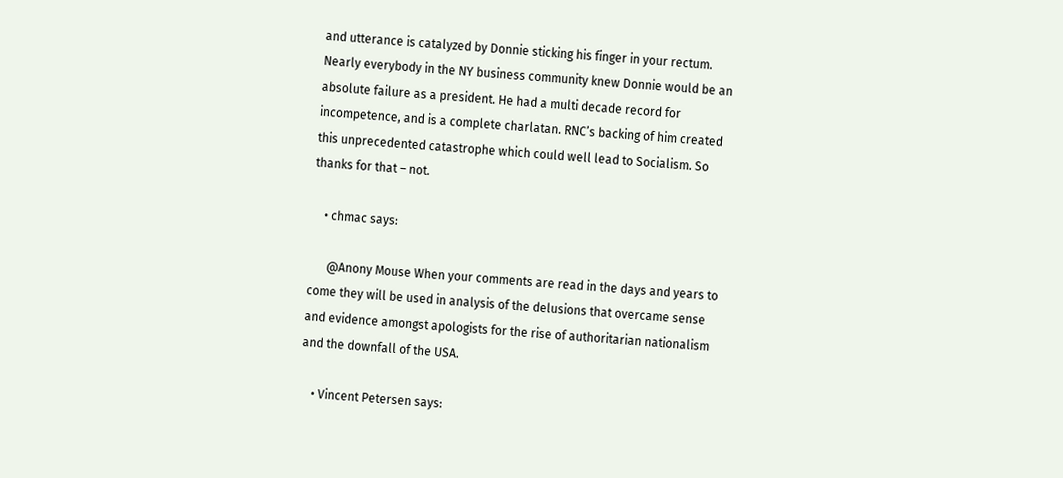and utterance is catalyzed by Donnie sticking his finger in your rectum. Nearly everybody in the NY business community knew Donnie would be an absolute failure as a president. He had a multi decade record for incompetence, and is a complete charlatan. RNC’s backing of him created this unprecedented catastrophe which could well lead to Socialism. So thanks for that – not.

    • chmac says:

      @Anony Mouse When your comments are read in the days and years to come they will be used in analysis of the delusions that overcame sense and evidence amongst apologists for the rise of authoritarian nationalism and the downfall of the USA.

    • Vincent Petersen says: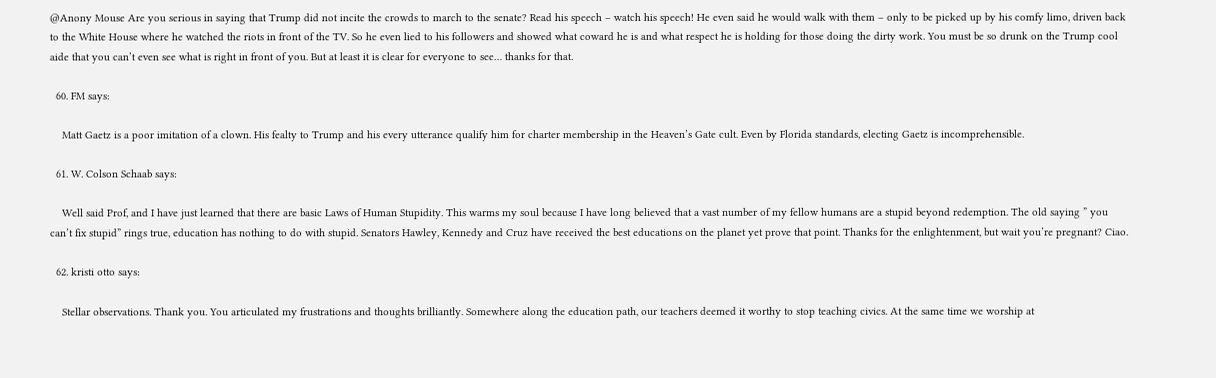@Anony Mouse Are you serious in saying that Trump did not incite the crowds to march to the senate? Read his speech – watch his speech! He even said he would walk with them – only to be picked up by his comfy limo, driven back to the White House where he watched the riots in front of the TV. So he even lied to his followers and showed what coward he is and what respect he is holding for those doing the dirty work. You must be so drunk on the Trump cool aide that you can’t even see what is right in front of you. But at least it is clear for everyone to see… thanks for that.

  60. FM says:

    Matt Gaetz is a poor imitation of a clown. His fealty to Trump and his every utterance qualify him for charter membership in the Heaven’s Gate cult. Even by Florida standards, electing Gaetz is incomprehensible.

  61. W. Colson Schaab says:

    Well said Prof, and I have just learned that there are basic Laws of Human Stupidity. This warms my soul because I have long believed that a vast number of my fellow humans are a stupid beyond redemption. The old saying ” you can’t fix stupid” rings true, education has nothing to do with stupid. Senators Hawley, Kennedy and Cruz have received the best educations on the planet yet prove that point. Thanks for the enlightenment, but wait you’re pregnant? Ciao.

  62. kristi otto says:

    Stellar observations. Thank you. You articulated my frustrations and thoughts brilliantly. Somewhere along the education path, our teachers deemed it worthy to stop teaching civics. At the same time we worship at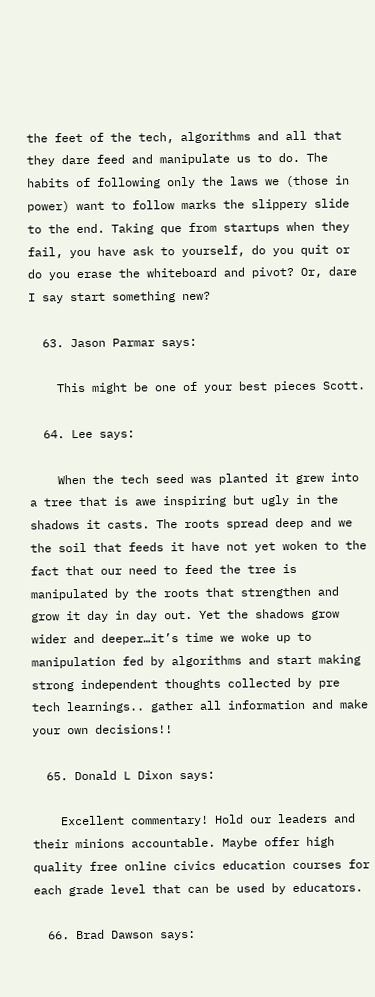the feet of the tech, algorithms and all that they dare feed and manipulate us to do. The habits of following only the laws we (those in power) want to follow marks the slippery slide to the end. Taking que from startups when they fail, you have ask to yourself, do you quit or do you erase the whiteboard and pivot? Or, dare I say start something new?

  63. Jason Parmar says:

    This might be one of your best pieces Scott.

  64. Lee says:

    When the tech seed was planted it grew into a tree that is awe inspiring but ugly in the shadows it casts. The roots spread deep and we the soil that feeds it have not yet woken to the fact that our need to feed the tree is manipulated by the roots that strengthen and grow it day in day out. Yet the shadows grow wider and deeper…it’s time we woke up to manipulation fed by algorithms and start making strong independent thoughts collected by pre tech learnings.. gather all information and make your own decisions!!

  65. Donald L Dixon says:

    Excellent commentary! Hold our leaders and their minions accountable. Maybe offer high quality free online civics education courses for each grade level that can be used by educators.

  66. Brad Dawson says: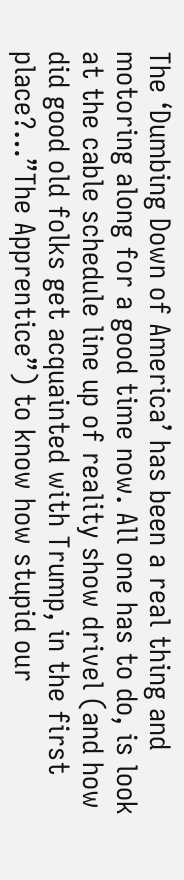The ‘Dumbing Down of America’ has been a real thing and motoring along for a good time now. All one has to do, is look at the cable schedule line up of reality show drivel (and how did good old folks get acquainted with Trump, in the first place?…”The Apprentice”) to know how stupid our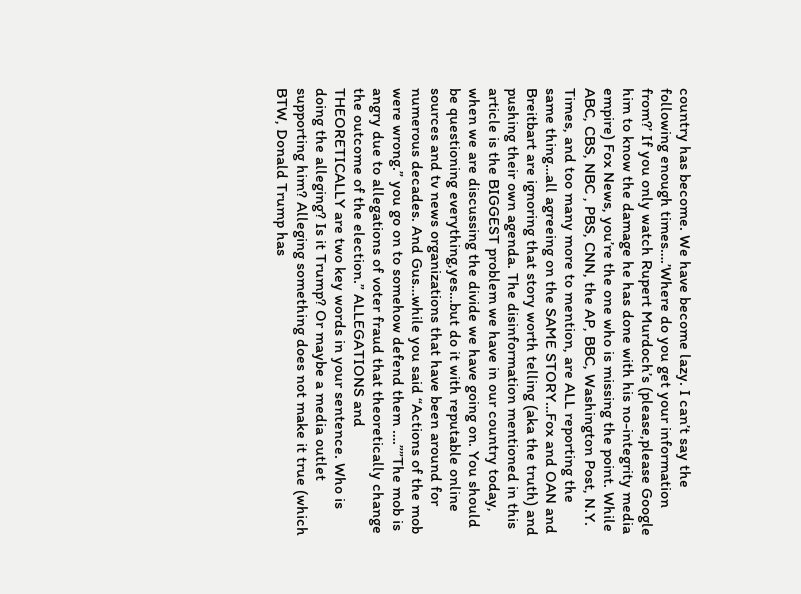country has become. We have become lazy. I can’t say the following enough times….’Where do you get your information from?’ If you only watch Rupert Murdoch’s (please,please Google him to know the damage he has done with his no-integrity media empire) Fox News, you’re the one who is missing the point. While ABC, CBS, NBC , PBS, CNN, the AP, BBC, Washington Post, N.Y. Times, and too many more to mention, are ALL reporting the same thing…all agreeing on the SAME STORY…Fox and OAN and Breitbart are ignoring that story worth telling (aka the truth) and pushing their own agenda. The disinformation mentioned in this article is the BIGGEST problem we have in our country today, when we are discussing the divide we have going on. You should be questioning everything,yes…but do it with reputable online sources and tv news organizations that have been around for numerous decades. And Gus…while you said “Actions of the mob were wrong.” you go on to somehow defend them ….””The mob is angry due to allegations of voter fraud that theoretically change the outcome of the election.” ALLEGATIONS and THEORETICALLY are two key words in your sentence. Who is doing the alleging? Is it Trump? Or maybe a media outlet supporting him? Alleging something does not make it true (which BTW, Donald Trump has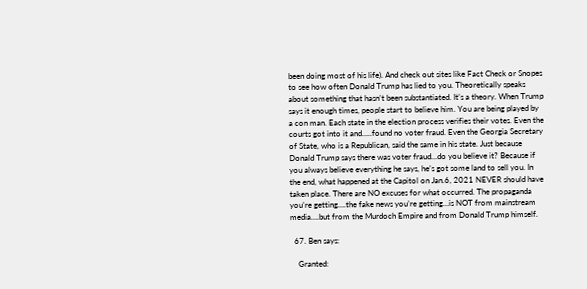been doing most of his life). And check out sites like Fact Check or Snopes to see how often Donald Trump has lied to you. Theoretically speaks about something that hasn’t been substantiated. It’s a theory. When Trump says it enough times, people start to believe him. You are being played by a con man. Each state in the election process verifies their votes. Even the courts got into it and…..found no voter fraud. Even the Georgia Secretary of State, who is a Republican, said the same in his state. Just because Donald Trump says there was voter fraud…do you believe it? Because if you always believe everything he says, he’s got some land to sell you. In the end, what happened at the Capitol on Jan.6, 2021 NEVER should have taken place. There are NO excuses for what occurred. The propaganda you’re getting….the fake news you’re getting…is NOT from mainstream media….but from the Murdoch Empire and from Donald Trump himself.

  67. Ben says:

    Granted: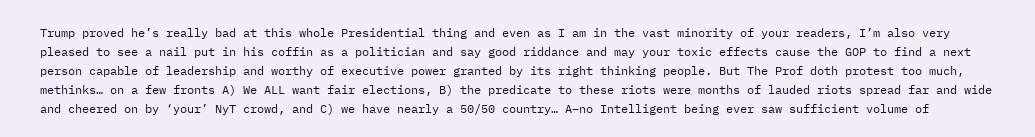Trump proved he’s really bad at this whole Presidential thing and even as I am in the vast minority of your readers, I’m also very pleased to see a nail put in his coffin as a politician and say good riddance and may your toxic effects cause the GOP to find a next person capable of leadership and worthy of executive power granted by its right thinking people. But The Prof doth protest too much, methinks… on a few fronts A) We ALL want fair elections, B) the predicate to these riots were months of lauded riots spread far and wide and cheered on by ‘your’ NyT crowd, and C) we have nearly a 50/50 country… A–no Intelligent being ever saw sufficient volume of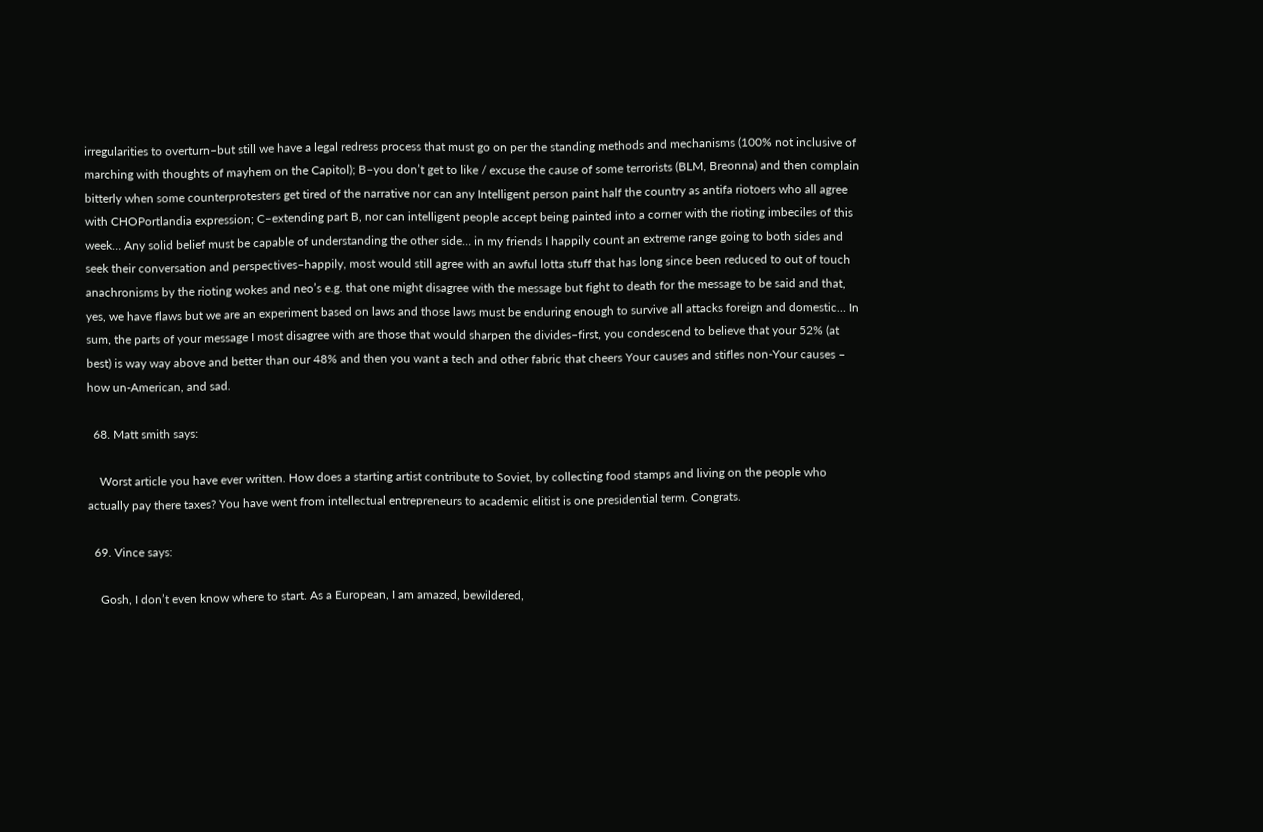irregularities to overturn–but still we have a legal redress process that must go on per the standing methods and mechanisms (100% not inclusive of marching with thoughts of mayhem on the Capitol); B–you don’t get to like / excuse the cause of some terrorists (BLM, Breonna) and then complain bitterly when some counterprotesters get tired of the narrative nor can any Intelligent person paint half the country as antifa riotoers who all agree with CHOPortlandia expression; C–extending part B, nor can intelligent people accept being painted into a corner with the rioting imbeciles of this week… Any solid belief must be capable of understanding the other side… in my friends I happily count an extreme range going to both sides and seek their conversation and perspectives–happily, most would still agree with an awful lotta stuff that has long since been reduced to out of touch anachronisms by the rioting wokes and neo’s e.g. that one might disagree with the message but fight to death for the message to be said and that, yes, we have flaws but we are an experiment based on laws and those laws must be enduring enough to survive all attacks foreign and domestic… In sum, the parts of your message I most disagree with are those that would sharpen the divides–first, you condescend to believe that your 52% (at best) is way way above and better than our 48% and then you want a tech and other fabric that cheers Your causes and stifles non-Your causes – how un-American, and sad.

  68. Matt smith says:

    Worst article you have ever written. How does a starting artist contribute to Soviet, by collecting food stamps and living on the people who actually pay there taxes? You have went from intellectual entrepreneurs to academic elitist is one presidential term. Congrats.

  69. Vince says:

    Gosh, I don’t even know where to start. As a European, I am amazed, bewildered,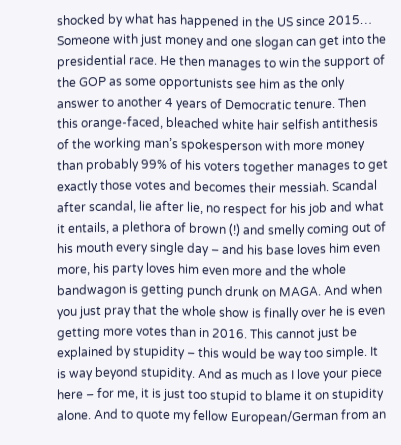shocked by what has happened in the US since 2015… Someone with just money and one slogan can get into the presidential race. He then manages to win the support of the GOP as some opportunists see him as the only answer to another 4 years of Democratic tenure. Then this orange-faced, bleached white hair selfish antithesis of the working man’s spokesperson with more money than probably 99% of his voters together manages to get exactly those votes and becomes their messiah. Scandal after scandal, lie after lie, no respect for his job and what it entails, a plethora of brown (!) and smelly coming out of his mouth every single day – and his base loves him even more, his party loves him even more and the whole bandwagon is getting punch drunk on MAGA. And when you just pray that the whole show is finally over he is even getting more votes than in 2016. This cannot just be explained by stupidity – this would be way too simple. It is way beyond stupidity. And as much as I love your piece here – for me, it is just too stupid to blame it on stupidity alone. And to quote my fellow European/German from an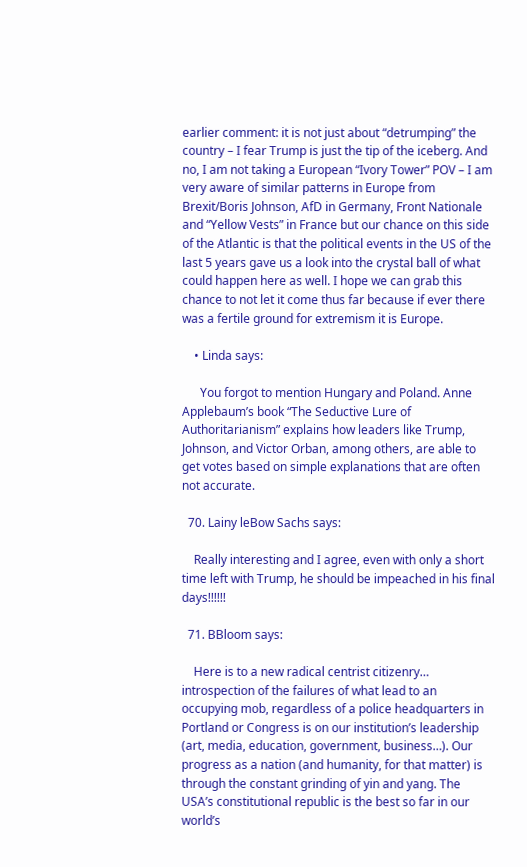earlier comment: it is not just about “detrumping” the country – I fear Trump is just the tip of the iceberg. And no, I am not taking a European “Ivory Tower” POV – I am very aware of similar patterns in Europe from Brexit/Boris Johnson, AfD in Germany, Front Nationale and “Yellow Vests” in France but our chance on this side of the Atlantic is that the political events in the US of the last 5 years gave us a look into the crystal ball of what could happen here as well. I hope we can grab this chance to not let it come thus far because if ever there was a fertile ground for extremism it is Europe.

    • Linda says:

      You forgot to mention Hungary and Poland. Anne Applebaum’s book “The Seductive Lure of Authoritarianism” explains how leaders like Trump, Johnson, and Victor Orban, among others, are able to get votes based on simple explanations that are often not accurate.

  70. Lainy leBow Sachs says:

    Really interesting and I agree, even with only a short time left with Trump, he should be impeached in his final days!!!!!!

  71. BBloom says:

    Here is to a new radical centrist citizenry… introspection of the failures of what lead to an occupying mob, regardless of a police headquarters in Portland or Congress is on our institution’s leadership (art, media, education, government, business…). Our progress as a nation (and humanity, for that matter) is through the constant grinding of yin and yang. The USA’s constitutional republic is the best so far in our world’s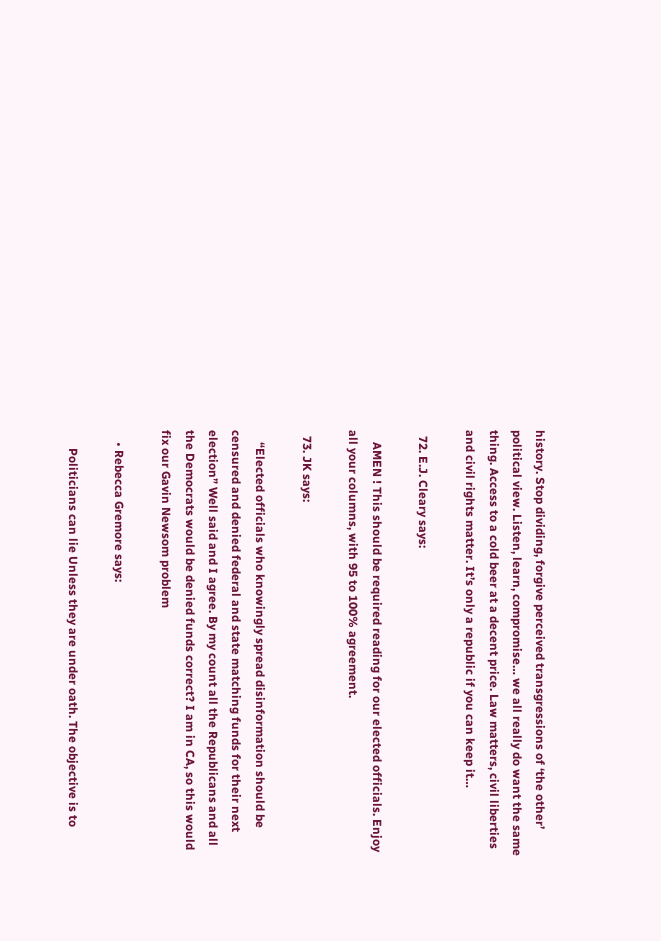history. Stop dividing, forgive perceived transgressions of ‘the other’ political view. Listen, learn, compromise… we all really do want the same thing. Access to a cold beer at a decent price. Law matters, civil liberties and civil rights matter. It’s only a republic if you can keep it…

  72. E.J. Cleary says:

    AMEN ! This should be required reading for our elected officials. Enjoy all your columns, with 95 to 100% agreement.

  73. JK says:

    “Elected officials who knowingly spread disinformation should be censured and denied federal and state matching funds for their next election” Well said and I agree. By my count all the Republicans and all the Democrats would be denied funds correct? I am in CA, so this would fix our Gavin Newsom problem

    • Rebecca Gremore says:

      Politicians can lie Unless they are under oath. The objective is to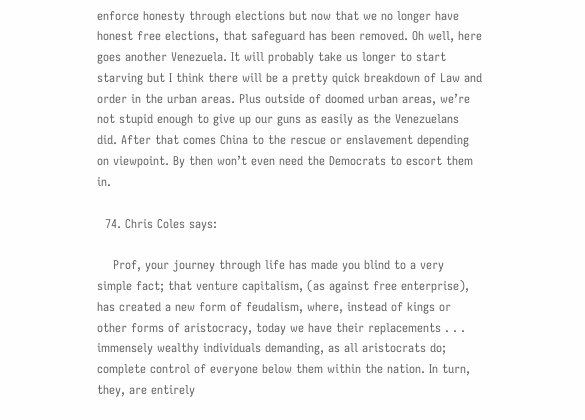enforce honesty through elections but now that we no longer have honest free elections, that safeguard has been removed. Oh well, here goes another Venezuela. It will probably take us longer to start starving but I think there will be a pretty quick breakdown of Law and order in the urban areas. Plus outside of doomed urban areas, we’re not stupid enough to give up our guns as easily as the Venezuelans did. After that comes China to the rescue or enslavement depending on viewpoint. By then won’t even need the Democrats to escort them in.

  74. Chris Coles says:

    Prof, your journey through life has made you blind to a very simple fact; that venture capitalism, (as against free enterprise), has created a new form of feudalism, where, instead of kings or other forms of aristocracy, today we have their replacements . . . immensely wealthy individuals demanding, as all aristocrats do; complete control of everyone below them within the nation. In turn, they, are entirely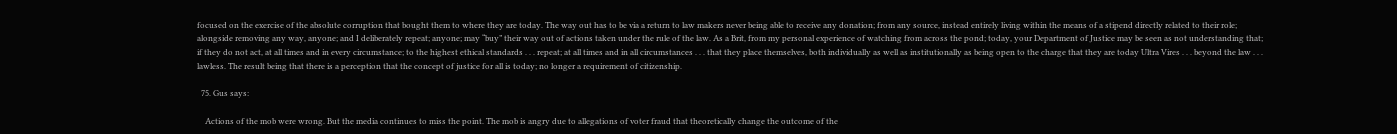focused on the exercise of the absolute corruption that bought them to where they are today. The way out has to be via a return to law makers never being able to receive any donation; from any source, instead entirely living within the means of a stipend directly related to their role; alongside removing any way, anyone; and I deliberately repeat; anyone; may “buy” their way out of actions taken under the rule of the law. As a Brit, from my personal experience of watching from across the pond; today, your Department of Justice may be seen as not understanding that; if they do not act, at all times and in every circumstance; to the highest ethical standards . . . repeat; at all times and in all circumstances . . . that they place themselves, both individually as well as institutionally as being open to the charge that they are today Ultra Vires . . . beyond the law . . . lawless. The result being that there is a perception that the concept of justice for all is today; no longer a requirement of citizenship.

  75. Gus says:

    Actions of the mob were wrong. But the media continues to miss the point. The mob is angry due to allegations of voter fraud that theoretically change the outcome of the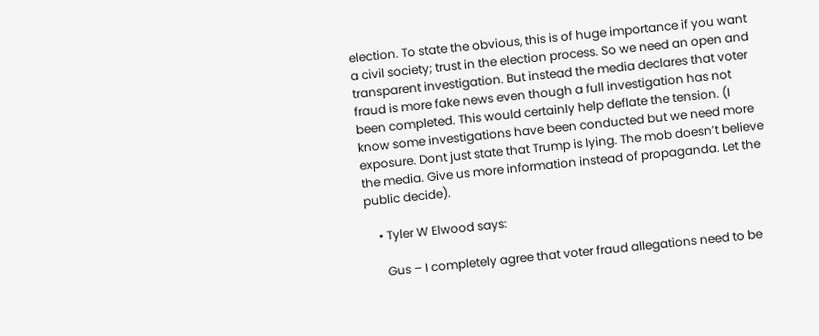election. To state the obvious, this is of huge importance if you want a civil society; trust in the election process. So we need an open and transparent investigation. But instead the media declares that voter fraud is more fake news even though a full investigation has not been completed. This would certainly help deflate the tension. (I know some investigations have been conducted but we need more exposure. Dont just state that Trump is lying. The mob doesn’t believe the media. Give us more information instead of propaganda. Let the public decide).

    • Tyler W Elwood says:

      Gus – I completely agree that voter fraud allegations need to be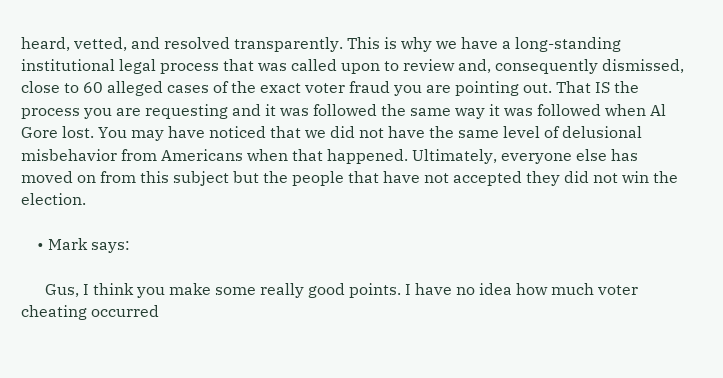heard, vetted, and resolved transparently. This is why we have a long-standing institutional legal process that was called upon to review and, consequently dismissed, close to 60 alleged cases of the exact voter fraud you are pointing out. That IS the process you are requesting and it was followed the same way it was followed when Al Gore lost. You may have noticed that we did not have the same level of delusional misbehavior from Americans when that happened. Ultimately, everyone else has moved on from this subject but the people that have not accepted they did not win the election.

    • Mark says:

      Gus, I think you make some really good points. I have no idea how much voter cheating occurred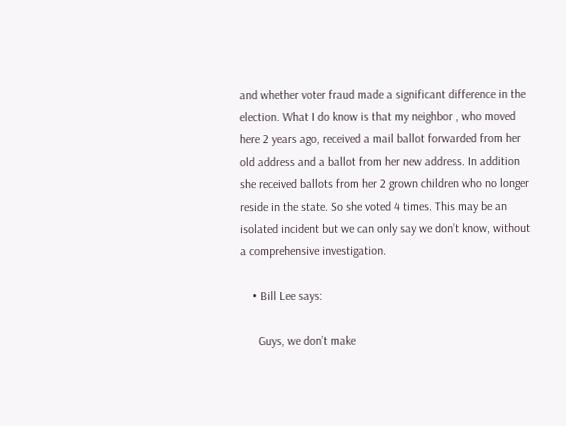and whether voter fraud made a significant difference in the election. What I do know is that my neighbor , who moved here 2 years ago, received a mail ballot forwarded from her old address and a ballot from her new address. In addition she received ballots from her 2 grown children who no longer reside in the state. So she voted 4 times. This may be an isolated incident but we can only say we don’t know, without a comprehensive investigation.

    • Bill Lee says:

      Guys, we don’t make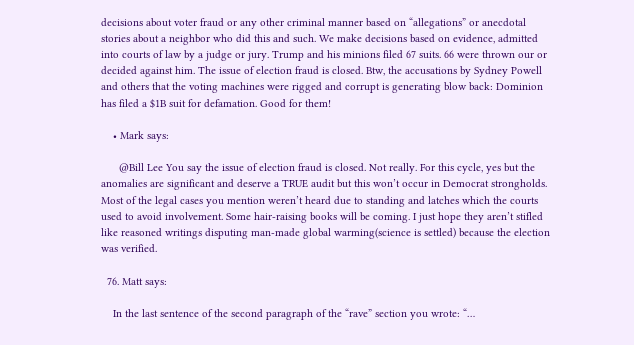decisions about voter fraud or any other criminal manner based on “allegations” or anecdotal stories about a neighbor who did this and such. We make decisions based on evidence, admitted into courts of law by a judge or jury. Trump and his minions filed 67 suits. 66 were thrown our or decided against him. The issue of election fraud is closed. Btw, the accusations by Sydney Powell and others that the voting machines were rigged and corrupt is generating blow back: Dominion has filed a $1B suit for defamation. Good for them!

    • Mark says:

      @Bill Lee You say the issue of election fraud is closed. Not really. For this cycle, yes but the anomalies are significant and deserve a TRUE audit but this won’t occur in Democrat strongholds. Most of the legal cases you mention weren’t heard due to standing and latches which the courts used to avoid involvement. Some hair-raising books will be coming. I just hope they aren’t stifled like reasoned writings disputing man-made global warming(science is settled) because the election was verified.

  76. Matt says:

    In the last sentence of the second paragraph of the “rave” section you wrote: “…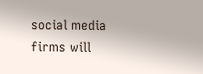social media firms will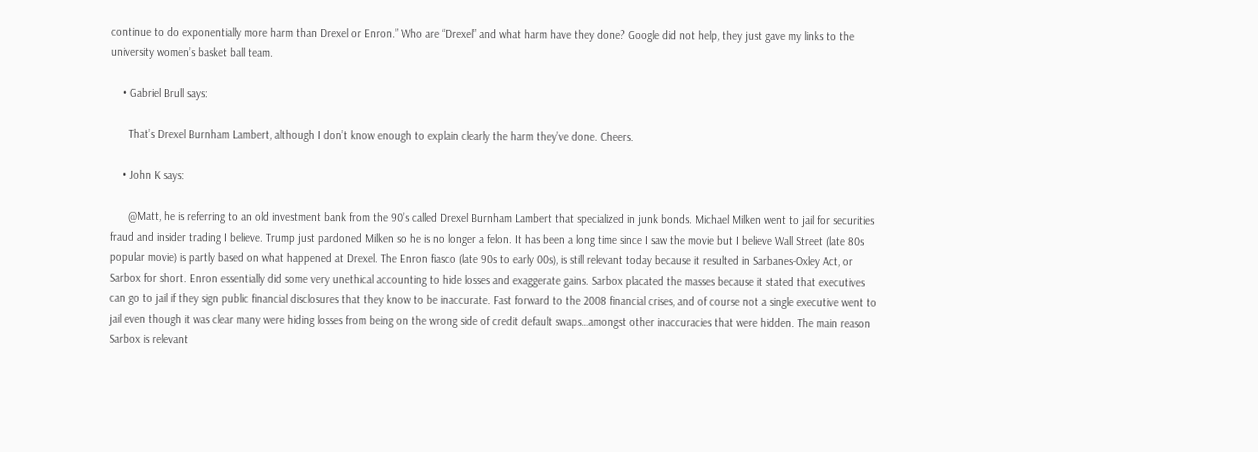continue to do exponentially more harm than Drexel or Enron.” Who are “Drexel” and what harm have they done? Google did not help, they just gave my links to the university women’s basket ball team.

    • Gabriel Brull says:

      That’s Drexel Burnham Lambert, although I don’t know enough to explain clearly the harm they’ve done. Cheers.

    • John K says:

      @Matt, he is referring to an old investment bank from the 90’s called Drexel Burnham Lambert that specialized in junk bonds. Michael Milken went to jail for securities fraud and insider trading I believe. Trump just pardoned Milken so he is no longer a felon. It has been a long time since I saw the movie but I believe Wall Street (late 80s popular movie) is partly based on what happened at Drexel. The Enron fiasco (late 90s to early 00s), is still relevant today because it resulted in Sarbanes-Oxley Act, or Sarbox for short. Enron essentially did some very unethical accounting to hide losses and exaggerate gains. Sarbox placated the masses because it stated that executives can go to jail if they sign public financial disclosures that they know to be inaccurate. Fast forward to the 2008 financial crises, and of course not a single executive went to jail even though it was clear many were hiding losses from being on the wrong side of credit default swaps…amongst other inaccuracies that were hidden. The main reason Sarbox is relevant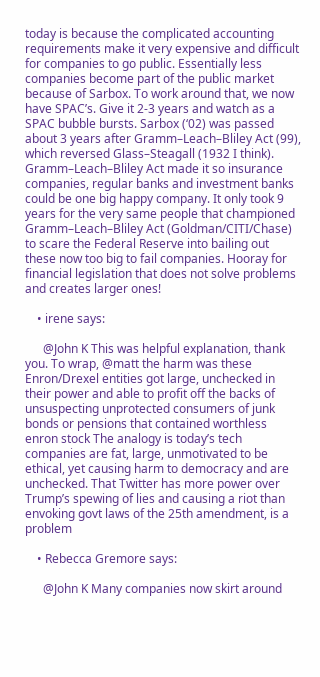today is because the complicated accounting requirements make it very expensive and difficult for companies to go public. Essentially less companies become part of the public market because of Sarbox. To work around that, we now have SPAC’s. Give it 2-3 years and watch as a SPAC bubble bursts. Sarbox (‘02) was passed about 3 years after Gramm–Leach–Bliley Act (99), which reversed Glass–Steagall (1932 I think). Gramm–Leach–Bliley Act made it so insurance companies, regular banks and investment banks could be one big happy company. It only took 9 years for the very same people that championed Gramm–Leach–Bliley Act (Goldman/CITI/Chase) to scare the Federal Reserve into bailing out these now too big to fail companies. Hooray for financial legislation that does not solve problems and creates larger ones!

    • irene says:

      @John K This was helpful explanation, thank you. To wrap, @matt the harm was these Enron/Drexel entities got large, unchecked in their power and able to profit off the backs of unsuspecting unprotected consumers of junk bonds or pensions that contained worthless enron stock The analogy is today’s tech companies are fat, large, unmotivated to be ethical, yet causing harm to democracy and are unchecked. That Twitter has more power over Trump’s spewing of lies and causing a riot than envoking govt laws of the 25th amendment, is a problem

    • Rebecca Gremore says:

      @John K Many companies now skirt around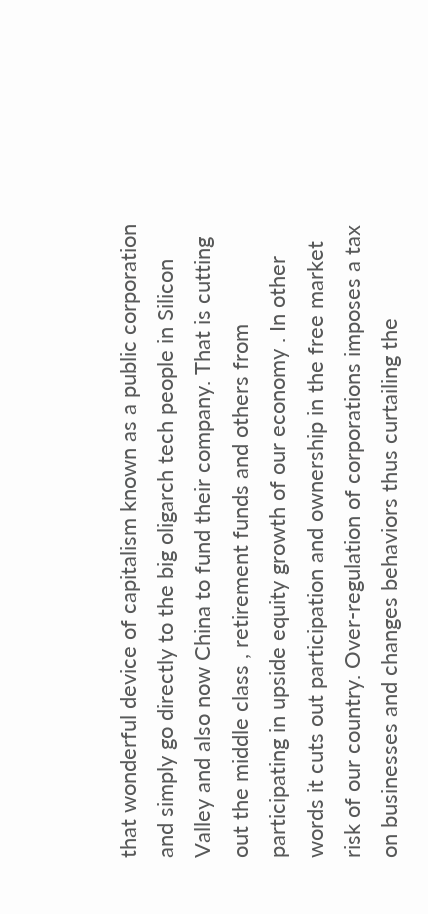that wonderful device of capitalism known as a public corporation and simply go directly to the big oligarch tech people in Silicon Valley and also now China to fund their company. That is cutting out the middle class , retirement funds and others from participating in upside equity growth of our economy . In other words it cuts out participation and ownership in the free market risk of our country. Over-regulation of corporations imposes a tax on businesses and changes behaviors thus curtailing the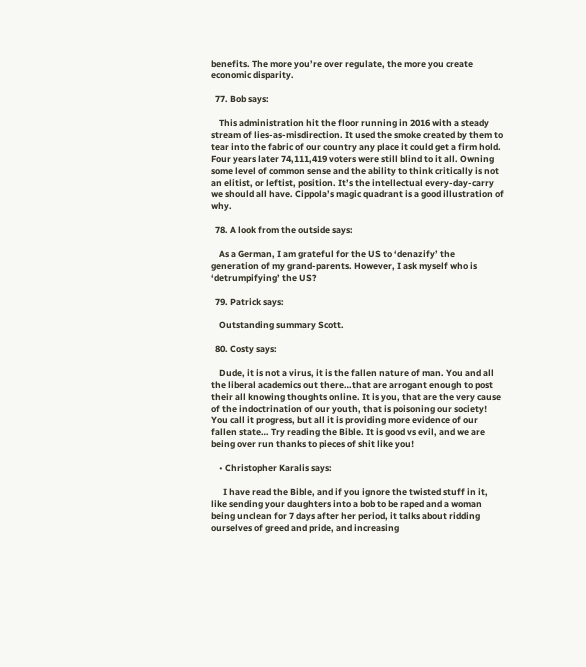benefits. The more you’re over regulate, the more you create economic disparity.

  77. Bob says:

    This administration hit the floor running in 2016 with a steady stream of lies-as-misdirection. It used the smoke created by them to tear into the fabric of our country any place it could get a firm hold. Four years later 74,111,419 voters were still blind to it all. Owning some level of common sense and the ability to think critically is not an elitist, or leftist, position. It’s the intellectual every-day-carry we should all have. Cippola’s magic quadrant is a good illustration of why.

  78. A look from the outside says:

    As a German, I am grateful for the US to ‘denazify’ the generation of my grand-parents. However, I ask myself who is ‘detrumpifying’ the US?

  79. Patrick says:

    Outstanding summary Scott.

  80. Costy says:

    Dude, it is not a virus, it is the fallen nature of man. You and all the liberal academics out there…that are arrogant enough to post their all knowing thoughts online. It is you, that are the very cause of the indoctrination of our youth, that is poisoning our society! You call it progress, but all it is providing more evidence of our fallen state… Try reading the Bible. It is good vs evil, and we are being over run thanks to pieces of shit like you!

    • Christopher Karalis says:

      I have read the Bible, and if you ignore the twisted stuff in it, like sending your daughters into a bob to be raped and a woman being unclean for 7 days after her period, it talks about ridding ourselves of greed and pride, and increasing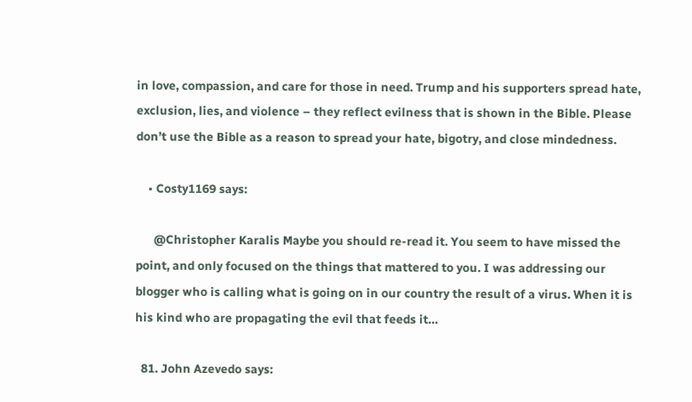in love, compassion, and care for those in need. Trump and his supporters spread hate, exclusion, lies, and violence – they reflect evilness that is shown in the Bible. Please don’t use the Bible as a reason to spread your hate, bigotry, and close mindedness.

    • Costy1169 says:

      @Christopher Karalis Maybe you should re-read it. You seem to have missed the point, and only focused on the things that mattered to you. I was addressing our blogger who is calling what is going on in our country the result of a virus. When it is his kind who are propagating the evil that feeds it…

  81. John Azevedo says: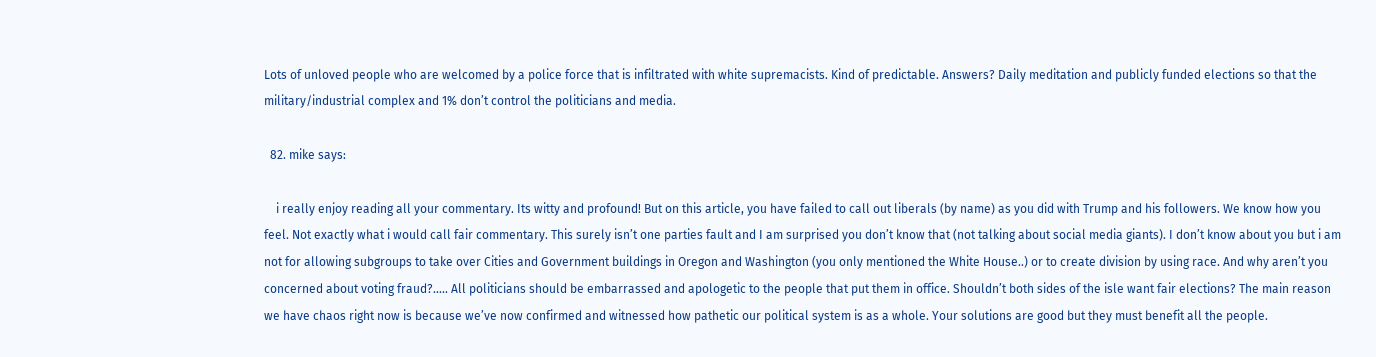Lots of unloved people who are welcomed by a police force that is infiltrated with white supremacists. Kind of predictable. Answers? Daily meditation and publicly funded elections so that the military/industrial complex and 1% don’t control the politicians and media.

  82. mike says:

    i really enjoy reading all your commentary. Its witty and profound! But on this article, you have failed to call out liberals (by name) as you did with Trump and his followers. We know how you feel. Not exactly what i would call fair commentary. This surely isn’t one parties fault and I am surprised you don’t know that (not talking about social media giants). I don’t know about you but i am not for allowing subgroups to take over Cities and Government buildings in Oregon and Washington (you only mentioned the White House..) or to create division by using race. And why aren’t you concerned about voting fraud?….. All politicians should be embarrassed and apologetic to the people that put them in office. Shouldn’t both sides of the isle want fair elections? The main reason we have chaos right now is because we’ve now confirmed and witnessed how pathetic our political system is as a whole. Your solutions are good but they must benefit all the people.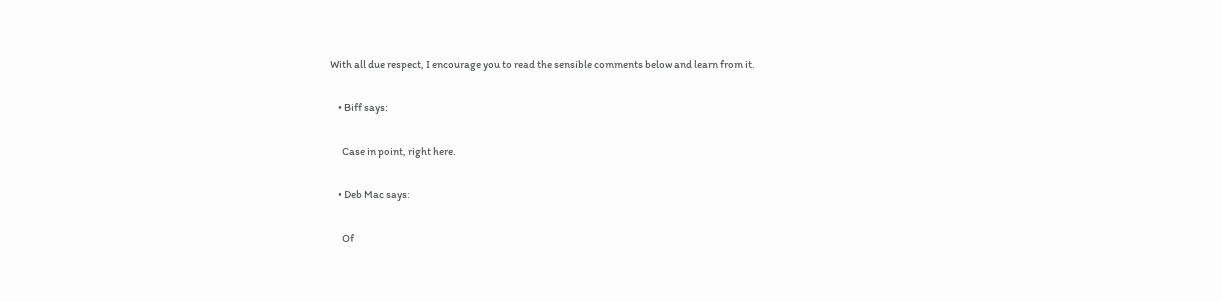With all due respect, I encourage you to read the sensible comments below and learn from it.

    • Biff says:

      Case in point, right here.

    • Deb Mac says:

      Of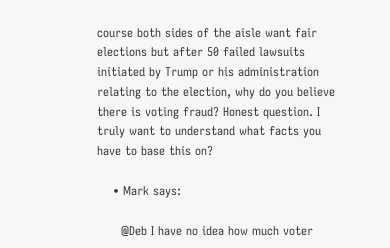course both sides of the aisle want fair elections but after 50 failed lawsuits initiated by Trump or his administration relating to the election, why do you believe there is voting fraud? Honest question. I truly want to understand what facts you have to base this on?

    • Mark says:

      @Deb I have no idea how much voter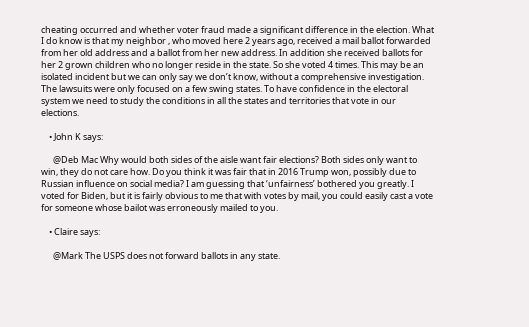cheating occurred and whether voter fraud made a significant difference in the election. What I do know is that my neighbor , who moved here 2 years ago, received a mail ballot forwarded from her old address and a ballot from her new address. In addition she received ballots for her 2 grown children who no longer reside in the state. So she voted 4 times. This may be an isolated incident but we can only say we don’t know, without a comprehensive investigation. The lawsuits were only focused on a few swing states. To have confidence in the electoral system we need to study the conditions in all the states and territories that vote in our elections.

    • John K says:

      @Deb Mac Why would both sides of the aisle want fair elections? Both sides only want to win, they do not care how. Do you think it was fair that in 2016 Trump won, possibly due to Russian influence on social media? I am guessing that ‘unfairness’ bothered you greatly. I voted for Biden, but it is fairly obvious to me that with votes by mail, you could easily cast a vote for someone whose bailot was erroneously mailed to you.

    • Claire says:

      @Mark The USPS does not forward ballots in any state.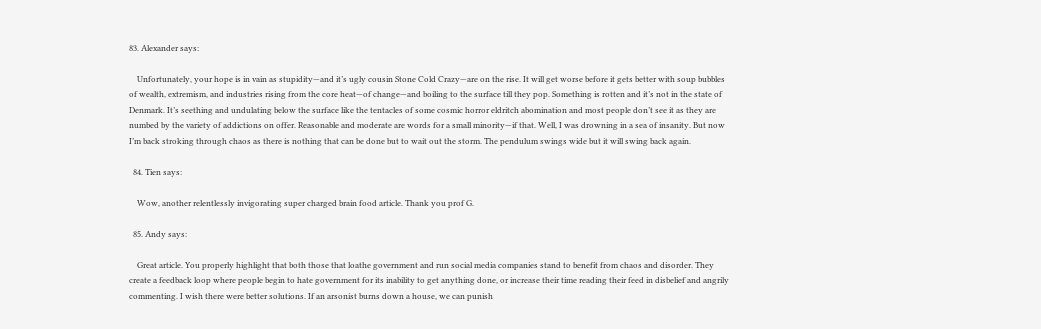83. Alexander says:

    Unfortunately, your hope is in vain as stupidity—and it’s ugly cousin Stone Cold Crazy—are on the rise. It will get worse before it gets better with soup bubbles of wealth, extremism, and industries rising from the core heat—of change—and boiling to the surface till they pop. Something is rotten and it’s not in the state of Denmark. It’s seething and undulating below the surface like the tentacles of some cosmic horror eldritch abomination and most people don’t see it as they are numbed by the variety of addictions on offer. Reasonable and moderate are words for a small minority—if that. Well, I was drowning in a sea of insanity. But now I’m back stroking through chaos as there is nothing that can be done but to wait out the storm. The pendulum swings wide but it will swing back again.

  84. Tien says:

    Wow, another relentlessly invigorating super charged brain food article. Thank you prof G.

  85. Andy says:

    Great article. You properly highlight that both those that loathe government and run social media companies stand to benefit from chaos and disorder. They create a feedback loop where people begin to hate government for its inability to get anything done, or increase their time reading their feed in disbelief and angrily commenting. I wish there were better solutions. If an arsonist burns down a house, we can punish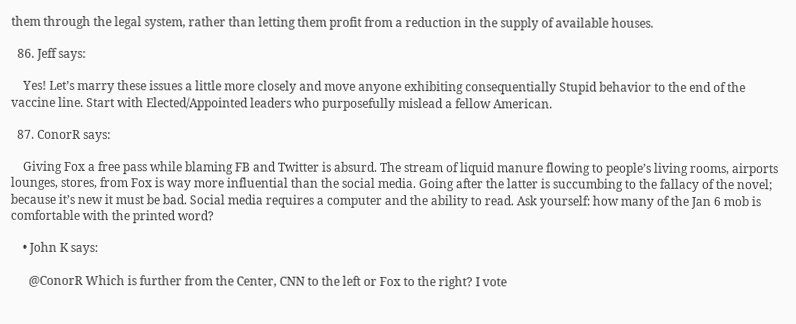them through the legal system, rather than letting them profit from a reduction in the supply of available houses.

  86. Jeff says:

    Yes! Let’s marry these issues a little more closely and move anyone exhibiting consequentially Stupid behavior to the end of the vaccine line. Start with Elected/Appointed leaders who purposefully mislead a fellow American.

  87. ConorR says:

    Giving Fox a free pass while blaming FB and Twitter is absurd. The stream of liquid manure flowing to people’s living rooms, airports lounges, stores, from Fox is way more influential than the social media. Going after the latter is succumbing to the fallacy of the novel; because it’s new it must be bad. Social media requires a computer and the ability to read. Ask yourself: how many of the Jan 6 mob is comfortable with the printed word?

    • John K says:

      @ConorR Which is further from the Center, CNN to the left or Fox to the right? I vote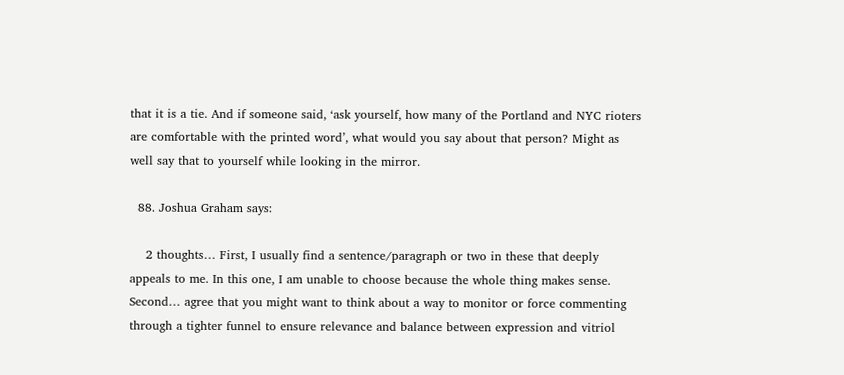that it is a tie. And if someone said, ‘ask yourself, how many of the Portland and NYC rioters are comfortable with the printed word’, what would you say about that person? Might as well say that to yourself while looking in the mirror.

  88. Joshua Graham says:

    2 thoughts… First, I usually find a sentence/paragraph or two in these that deeply appeals to me. In this one, I am unable to choose because the whole thing makes sense. Second… agree that you might want to think about a way to monitor or force commenting through a tighter funnel to ensure relevance and balance between expression and vitriol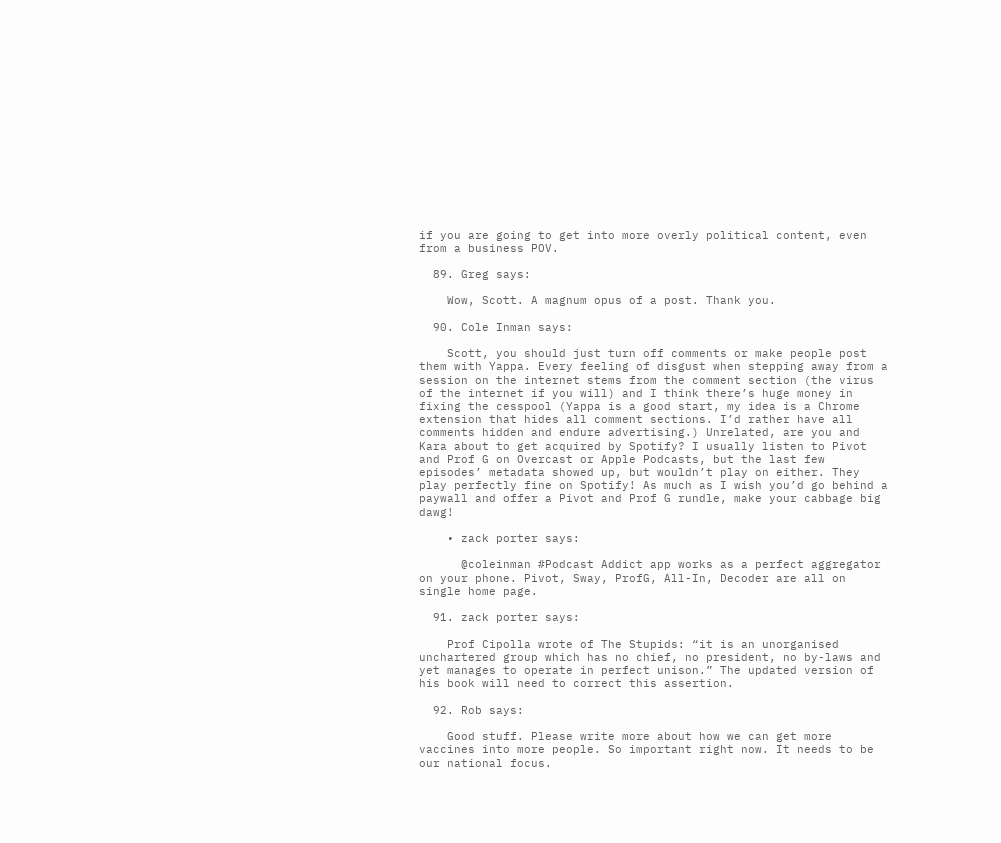if you are going to get into more overly political content, even from a business POV.

  89. Greg says:

    Wow, Scott. A magnum opus of a post. Thank you.

  90. Cole Inman says:

    Scott, you should just turn off comments or make people post them with Yappa. Every feeling of disgust when stepping away from a session on the internet stems from the comment section (the virus of the internet if you will) and I think there’s huge money in fixing the cesspool (Yappa is a good start, my idea is a Chrome extension that hides all comment sections. I’d rather have all comments hidden and endure advertising.) Unrelated, are you and Kara about to get acquired by Spotify? I usually listen to Pivot and Prof G on Overcast or Apple Podcasts, but the last few episodes’ metadata showed up, but wouldn’t play on either. They play perfectly fine on Spotify! As much as I wish you’d go behind a paywall and offer a Pivot and Prof G rundle, make your cabbage big dawg!

    • zack porter says:

      @coleinman #Podcast Addict app works as a perfect aggregator on your phone. Pivot, Sway, ProfG, All-In, Decoder are all on single home page.

  91. zack porter says:

    Prof Cipolla wrote of The Stupids: “it is an unorganised unchartered group which has no chief, no president, no by-laws and yet manages to operate in perfect unison.” The updated version of his book will need to correct this assertion.

  92. Rob says:

    Good stuff. Please write more about how we can get more vaccines into more people. So important right now. It needs to be our national focus.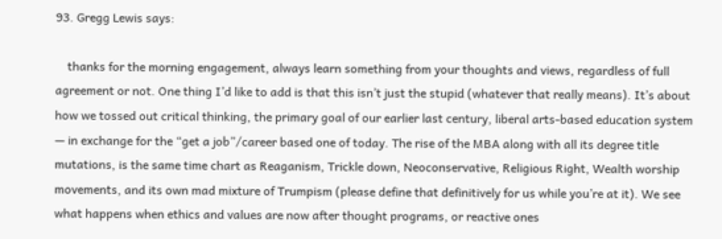93. Gregg Lewis says:

    thanks for the morning engagement, always learn something from your thoughts and views, regardless of full agreement or not. One thing I’d like to add is that this isn’t just the stupid (whatever that really means). It’s about how we tossed out critical thinking, the primary goal of our earlier last century, liberal arts-based education system — in exchange for the “get a job”/career based one of today. The rise of the MBA along with all its degree title mutations, is the same time chart as Reaganism, Trickle down, Neoconservative, Religious Right, Wealth worship movements, and its own mad mixture of Trumpism (please define that definitively for us while you’re at it). We see what happens when ethics and values are now after thought programs, or reactive ones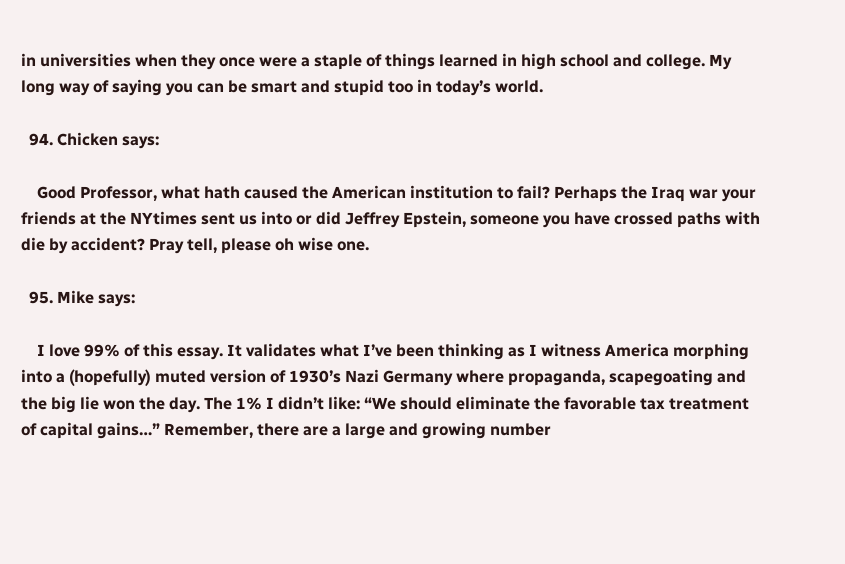in universities when they once were a staple of things learned in high school and college. My long way of saying you can be smart and stupid too in today’s world.

  94. Chicken says:

    Good Professor, what hath caused the American institution to fail? Perhaps the Iraq war your friends at the NYtimes sent us into or did Jeffrey Epstein, someone you have crossed paths with die by accident? Pray tell, please oh wise one.

  95. Mike says:

    I love 99% of this essay. It validates what I’ve been thinking as I witness America morphing into a (hopefully) muted version of 1930’s Nazi Germany where propaganda, scapegoating and the big lie won the day. The 1% I didn’t like: “We should eliminate the favorable tax treatment of capital gains…” Remember, there are a large and growing number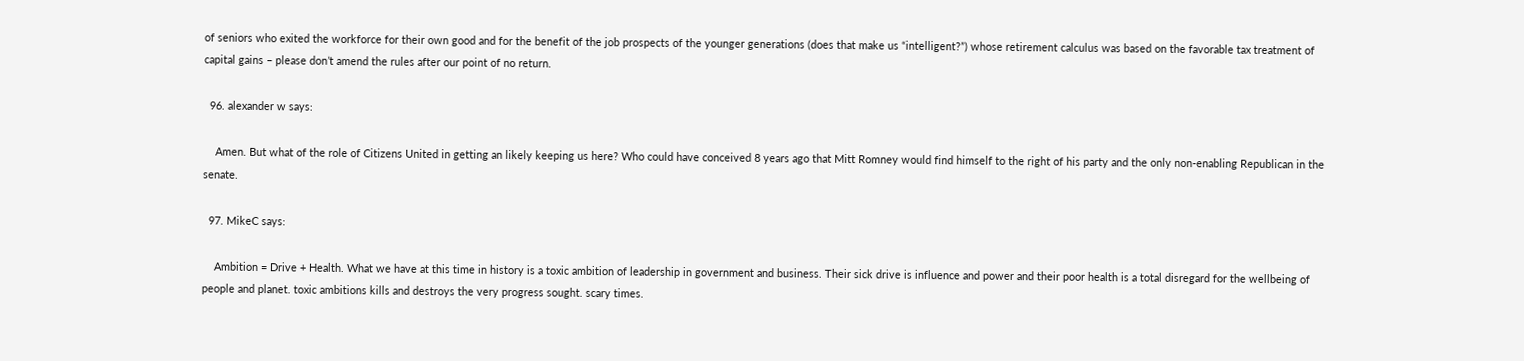of seniors who exited the workforce for their own good and for the benefit of the job prospects of the younger generations (does that make us “intelligent?”) whose retirement calculus was based on the favorable tax treatment of capital gains – please don’t amend the rules after our point of no return.

  96. alexander w says:

    Amen. But what of the role of Citizens United in getting an likely keeping us here? Who could have conceived 8 years ago that Mitt Romney would find himself to the right of his party and the only non-enabling Republican in the senate.

  97. MikeC says:

    Ambition = Drive + Health. What we have at this time in history is a toxic ambition of leadership in government and business. Their sick drive is influence and power and their poor health is a total disregard for the wellbeing of people and planet. toxic ambitions kills and destroys the very progress sought. scary times.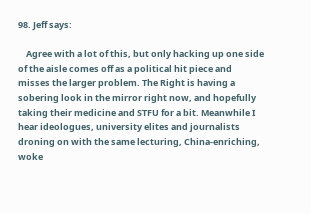98. Jeff says:

    Agree with a lot of this, but only hacking up one side of the aisle comes off as a political hit piece and misses the larger problem. The Right is having a sobering look in the mirror right now, and hopefully taking their medicine and STFU for a bit. Meanwhile I hear ideologues, university elites and journalists droning on with the same lecturing, China-enriching, woke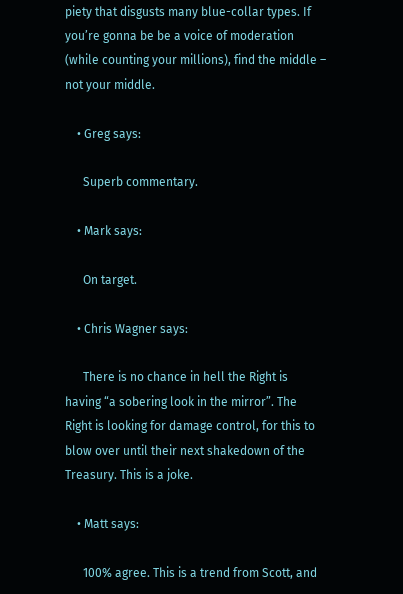piety that disgusts many blue-collar types. If you’re gonna be be a voice of moderation (while counting your millions), find the middle – not your middle.

    • Greg says:

      Superb commentary.

    • Mark says:

      On target.

    • Chris Wagner says:

      There is no chance in hell the Right is having “a sobering look in the mirror”. The Right is looking for damage control, for this to blow over until their next shakedown of the Treasury. This is a joke.

    • Matt says:

      100% agree. This is a trend from Scott, and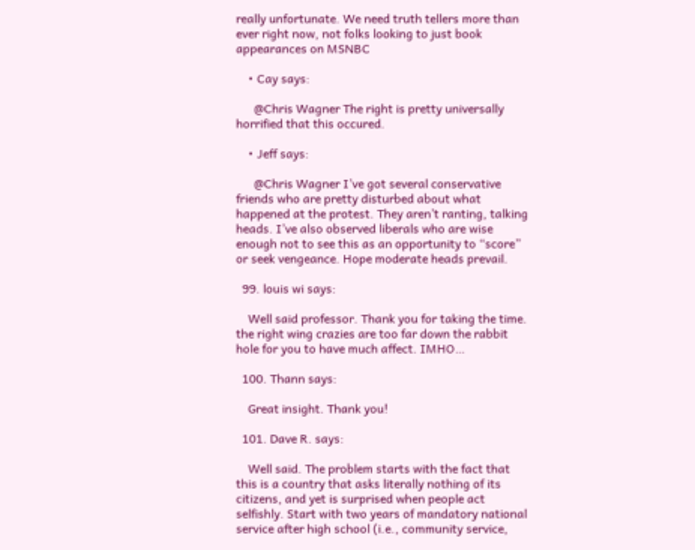really unfortunate. We need truth tellers more than ever right now, not folks looking to just book appearances on MSNBC

    • Cay says:

      @Chris Wagner The right is pretty universally horrified that this occured.

    • Jeff says:

      @Chris Wagner I’ve got several conservative friends who are pretty disturbed about what happened at the protest. They aren’t ranting, talking heads. I’ve also observed liberals who are wise enough not to see this as an opportunity to “score” or seek vengeance. Hope moderate heads prevail.

  99. louis wi says:

    Well said professor. Thank you for taking the time. the right wing crazies are too far down the rabbit hole for you to have much affect. IMHO…

  100. Thann says:

    Great insight. Thank you!

  101. Dave R. says:

    Well said. The problem starts with the fact that this is a country that asks literally nothing of its citizens, and yet is surprised when people act selfishly. Start with two years of mandatory national service after high school (i.e., community service,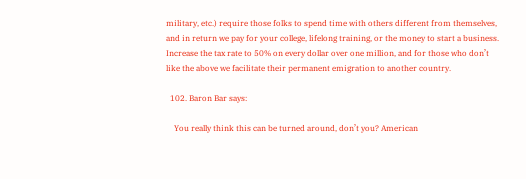military, etc.) require those folks to spend time with others different from themselves, and in return we pay for your college, lifelong training, or the money to start a business. Increase the tax rate to 50% on every dollar over one million, and for those who don’t like the above we facilitate their permanent emigration to another country.

  102. Baron Bar says:

    You really think this can be turned around, don’t you? American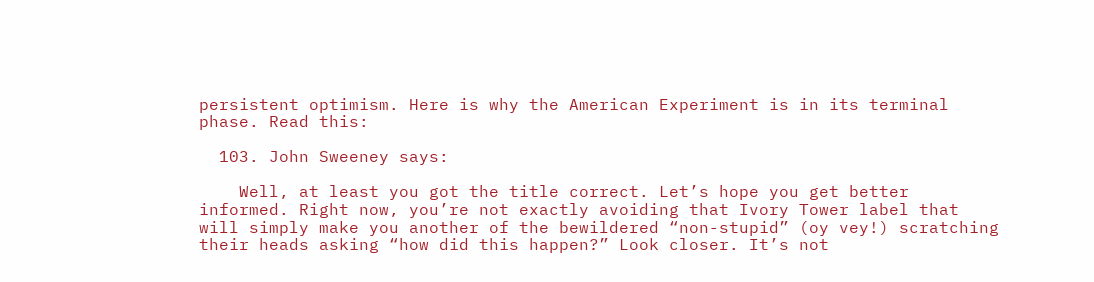persistent optimism. Here is why the American Experiment is in its terminal phase. Read this:

  103. John Sweeney says:

    Well, at least you got the title correct. Let’s hope you get better informed. Right now, you’re not exactly avoiding that Ivory Tower label that will simply make you another of the bewildered “non-stupid” (oy vey!) scratching their heads asking “how did this happen?” Look closer. It’s not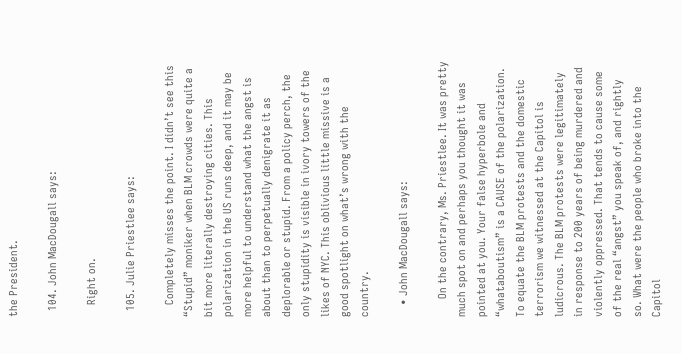the President.

  104. John MacDougall says:

    Right on.

  105. Julie Priestlee says:

    Completely misses the point. I didn’t see this “Stupid” moniker when BLM crowds were quite a bit more literally destroying cities. This polarization in the US runs deep, and it may be more helpful to understand what the angst is about than to perpetually denigrate it as deplorable or stupid. From a policy perch, the only stupidity is visible in ivory towers of the likes of NYC. This oblivious little missive is a good spotlight on what’s wrong with the country.

    • John MacDougall says:

      On the contrary, Ms. Priestlee. It was pretty much spot on and perhaps you thought it was pointed at you. Your false hyperbole and “whataboutism” is a CAUSE of the polarization. To equate the BLM protests and the domestic terrorism we witnessed at the Capitol is ludicrous. The BLM protests were legitimately in response to 200 years of being murdered and violently oppressed. That tends to cause some of the real “angst” you speak of, and rightly so. What were the people who broke into the Capitol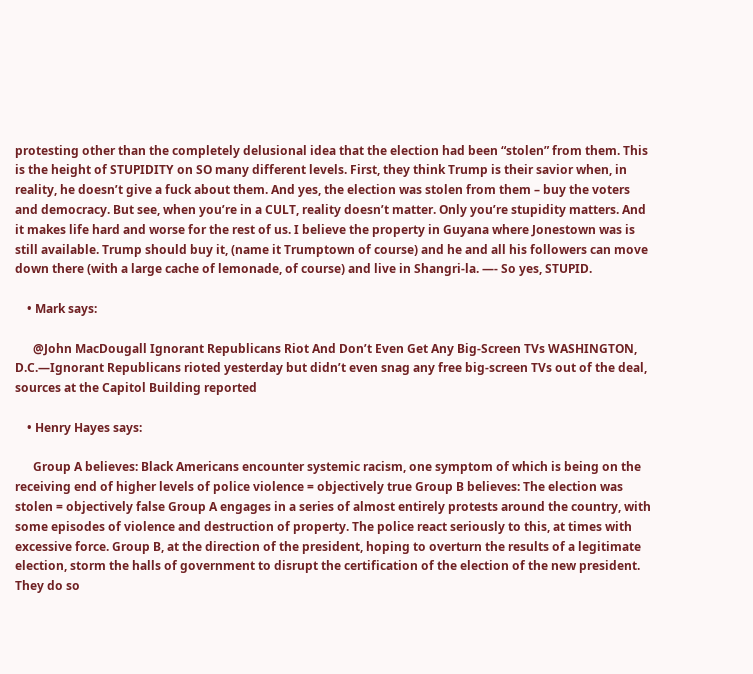protesting other than the completely delusional idea that the election had been “stolen” from them. This is the height of STUPIDITY on SO many different levels. First, they think Trump is their savior when, in reality, he doesn’t give a fuck about them. And yes, the election was stolen from them – buy the voters and democracy. But see, when you’re in a CULT, reality doesn’t matter. Only you’re stupidity matters. And it makes life hard and worse for the rest of us. I believe the property in Guyana where Jonestown was is still available. Trump should buy it, (name it Trumptown of course) and he and all his followers can move down there (with a large cache of lemonade, of course) and live in Shangri-la. —- So yes, STUPID.

    • Mark says:

      @John MacDougall Ignorant Republicans Riot And Don’t Even Get Any Big-Screen TVs WASHINGTON, D.C.—Ignorant Republicans rioted yesterday but didn’t even snag any free big-screen TVs out of the deal, sources at the Capitol Building reported

    • Henry Hayes says:

      Group A believes: Black Americans encounter systemic racism, one symptom of which is being on the receiving end of higher levels of police violence = objectively true Group B believes: The election was stolen = objectively false Group A engages in a series of almost entirely protests around the country, with some episodes of violence and destruction of property. The police react seriously to this, at times with excessive force. Group B, at the direction of the president, hoping to overturn the results of a legitimate election, storm the halls of government to disrupt the certification of the election of the new president. They do so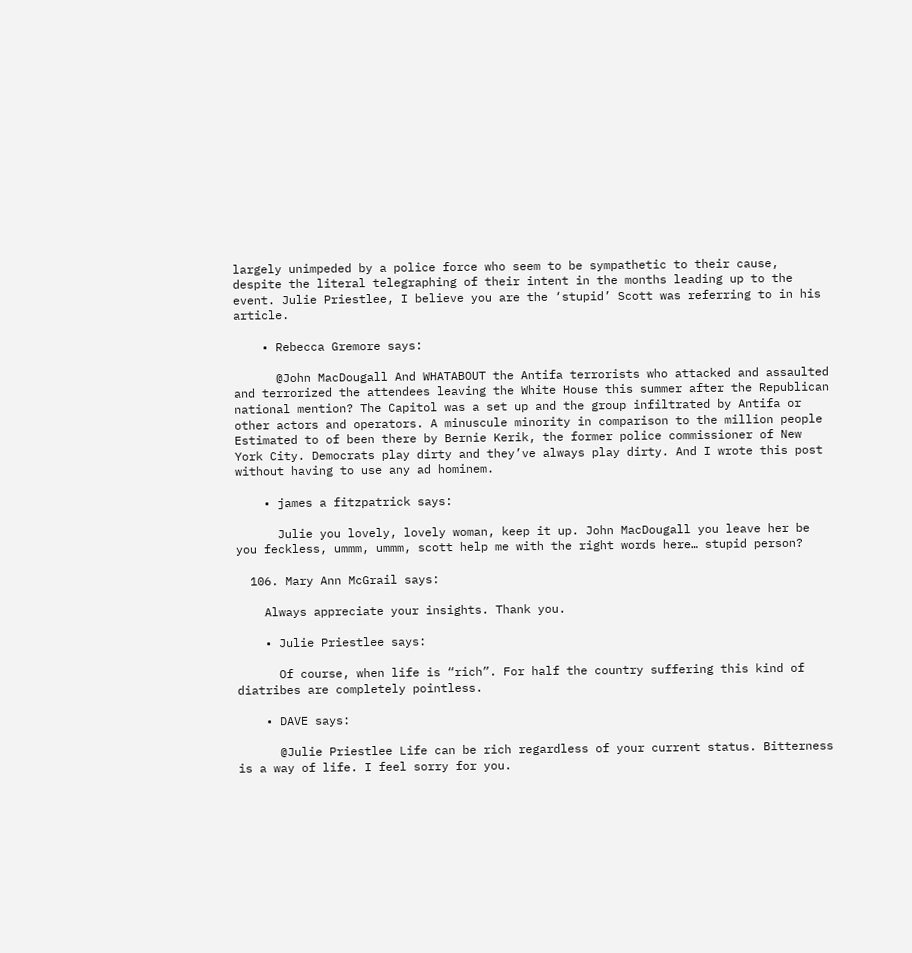largely unimpeded by a police force who seem to be sympathetic to their cause, despite the literal telegraphing of their intent in the months leading up to the event. Julie Priestlee, I believe you are the ‘stupid’ Scott was referring to in his article.

    • Rebecca Gremore says:

      @John MacDougall And WHATABOUT the Antifa terrorists who attacked and assaulted and terrorized the attendees leaving the White House this summer after the Republican national mention? The Capitol was a set up and the group infiltrated by Antifa or other actors and operators. A minuscule minority in comparison to the million people Estimated to of been there by Bernie Kerik, the former police commissioner of New York City. Democrats play dirty and they’ve always play dirty. And I wrote this post without having to use any ad hominem.

    • james a fitzpatrick says:

      Julie you lovely, lovely woman, keep it up. John MacDougall you leave her be you feckless, ummm, ummm, scott help me with the right words here… stupid person?

  106. Mary Ann McGrail says:

    Always appreciate your insights. Thank you.

    • Julie Priestlee says:

      Of course, when life is “rich”. For half the country suffering this kind of diatribes are completely pointless.

    • DAVE says:

      @Julie Priestlee Life can be rich regardless of your current status. Bitterness is a way of life. I feel sorry for you.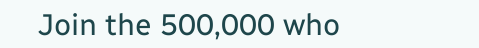Join the 500,000 who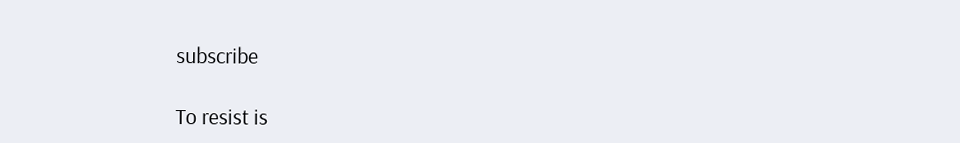subscribe

To resist is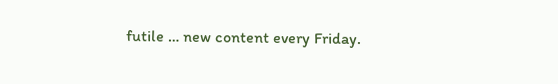futile … new content every Friday.